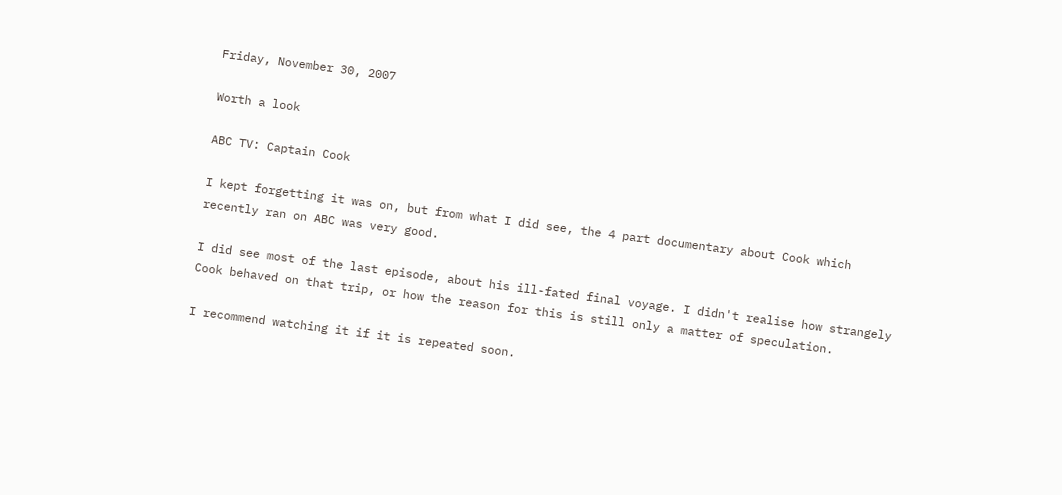Friday, November 30, 2007

Worth a look

ABC TV: Captain Cook

I kept forgetting it was on, but from what I did see, the 4 part documentary about Cook which recently ran on ABC was very good.

I did see most of the last episode, about his ill-fated final voyage. I didn't realise how strangely Cook behaved on that trip, or how the reason for this is still only a matter of speculation.

I recommend watching it if it is repeated soon.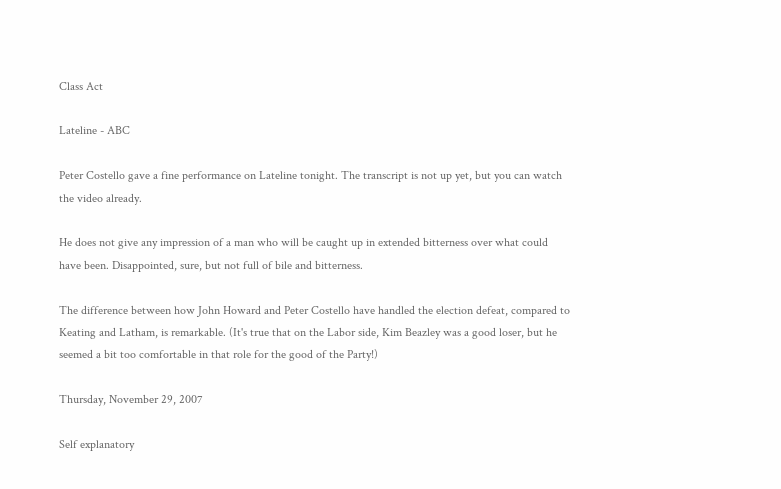Class Act

Lateline - ABC

Peter Costello gave a fine performance on Lateline tonight. The transcript is not up yet, but you can watch the video already.

He does not give any impression of a man who will be caught up in extended bitterness over what could have been. Disappointed, sure, but not full of bile and bitterness.

The difference between how John Howard and Peter Costello have handled the election defeat, compared to Keating and Latham, is remarkable. (It's true that on the Labor side, Kim Beazley was a good loser, but he seemed a bit too comfortable in that role for the good of the Party!)

Thursday, November 29, 2007

Self explanatory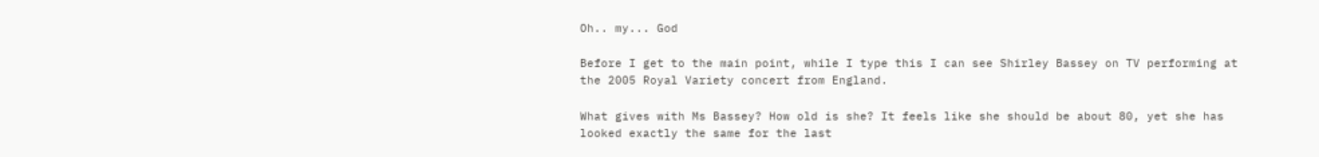Oh.. my... God

Before I get to the main point, while I type this I can see Shirley Bassey on TV performing at the 2005 Royal Variety concert from England.

What gives with Ms Bassey? How old is she? It feels like she should be about 80, yet she has looked exactly the same for the last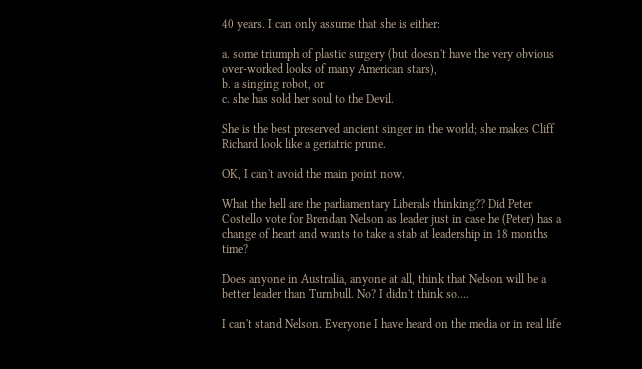40 years. I can only assume that she is either:

a. some triumph of plastic surgery (but doesn't have the very obvious over-worked looks of many American stars),
b. a singing robot, or
c. she has sold her soul to the Devil.

She is the best preserved ancient singer in the world; she makes Cliff Richard look like a geriatric prune.

OK, I can't avoid the main point now.

What the hell are the parliamentary Liberals thinking?? Did Peter Costello vote for Brendan Nelson as leader just in case he (Peter) has a change of heart and wants to take a stab at leadership in 18 months time?

Does anyone in Australia, anyone at all, think that Nelson will be a better leader than Turnbull. No? I didn't think so....

I can't stand Nelson. Everyone I have heard on the media or in real life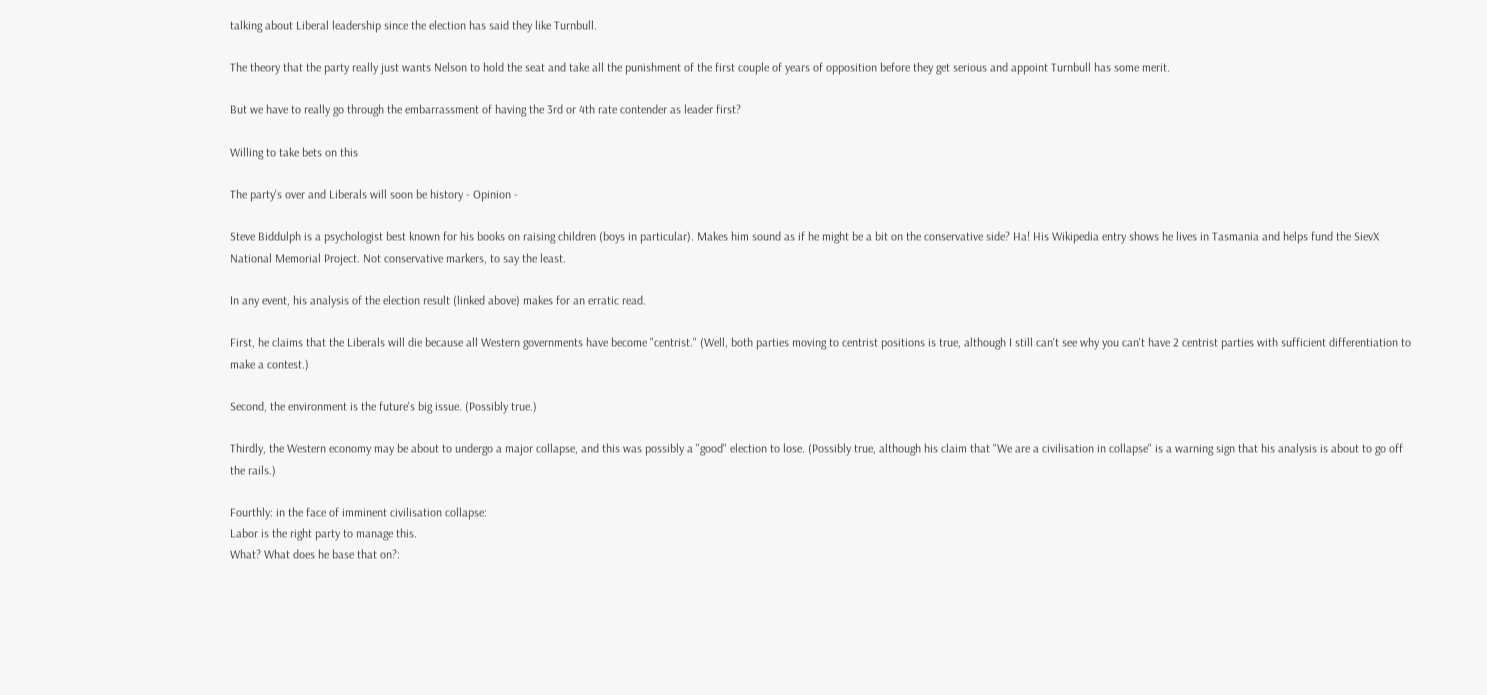talking about Liberal leadership since the election has said they like Turnbull.

The theory that the party really just wants Nelson to hold the seat and take all the punishment of the first couple of years of opposition before they get serious and appoint Turnbull has some merit.

But we have to really go through the embarrassment of having the 3rd or 4th rate contender as leader first?

Willing to take bets on this

The party's over and Liberals will soon be history - Opinion -

Steve Biddulph is a psychologist best known for his books on raising children (boys in particular). Makes him sound as if he might be a bit on the conservative side? Ha! His Wikipedia entry shows he lives in Tasmania and helps fund the SievX National Memorial Project. Not conservative markers, to say the least.

In any event, his analysis of the election result (linked above) makes for an erratic read.

First, he claims that the Liberals will die because all Western governments have become "centrist." (Well, both parties moving to centrist positions is true, although I still can't see why you can't have 2 centrist parties with sufficient differentiation to make a contest.)

Second, the environment is the future's big issue. (Possibly true.)

Thirdly, the Western economy may be about to undergo a major collapse, and this was possibly a "good" election to lose. (Possibly true, although his claim that "We are a civilisation in collapse" is a warning sign that his analysis is about to go off the rails.)

Fourthly: in the face of imminent civilisation collapse:
Labor is the right party to manage this.
What? What does he base that on?: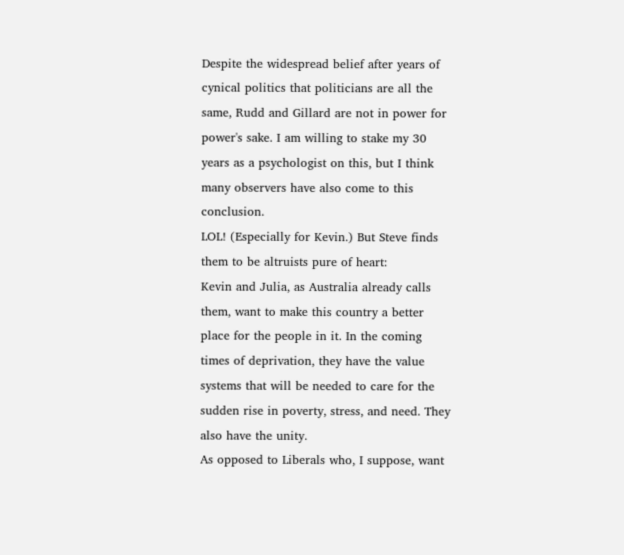Despite the widespread belief after years of cynical politics that politicians are all the same, Rudd and Gillard are not in power for power's sake. I am willing to stake my 30 years as a psychologist on this, but I think many observers have also come to this conclusion.
LOL! (Especially for Kevin.) But Steve finds them to be altruists pure of heart:
Kevin and Julia, as Australia already calls them, want to make this country a better place for the people in it. In the coming times of deprivation, they have the value systems that will be needed to care for the sudden rise in poverty, stress, and need. They also have the unity.
As opposed to Liberals who, I suppose, want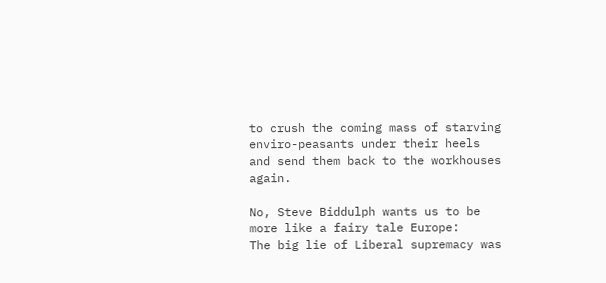to crush the coming mass of starving enviro-peasants under their heels and send them back to the workhouses again.

No, Steve Biddulph wants us to be more like a fairy tale Europe:
The big lie of Liberal supremacy was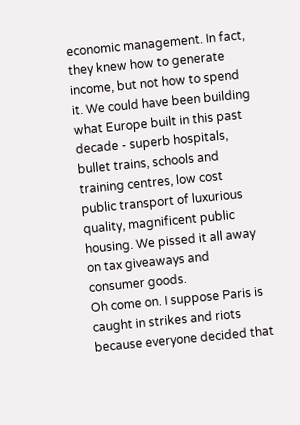economic management. In fact, they knew how to generate income, but not how to spend it. We could have been building what Europe built in this past decade - superb hospitals, bullet trains, schools and training centres, low cost public transport of luxurious quality, magnificent public housing. We pissed it all away on tax giveaways and consumer goods.
Oh come on. I suppose Paris is caught in strikes and riots because everyone decided that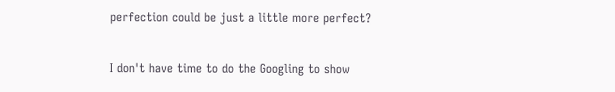perfection could be just a little more perfect?

I don't have time to do the Googling to show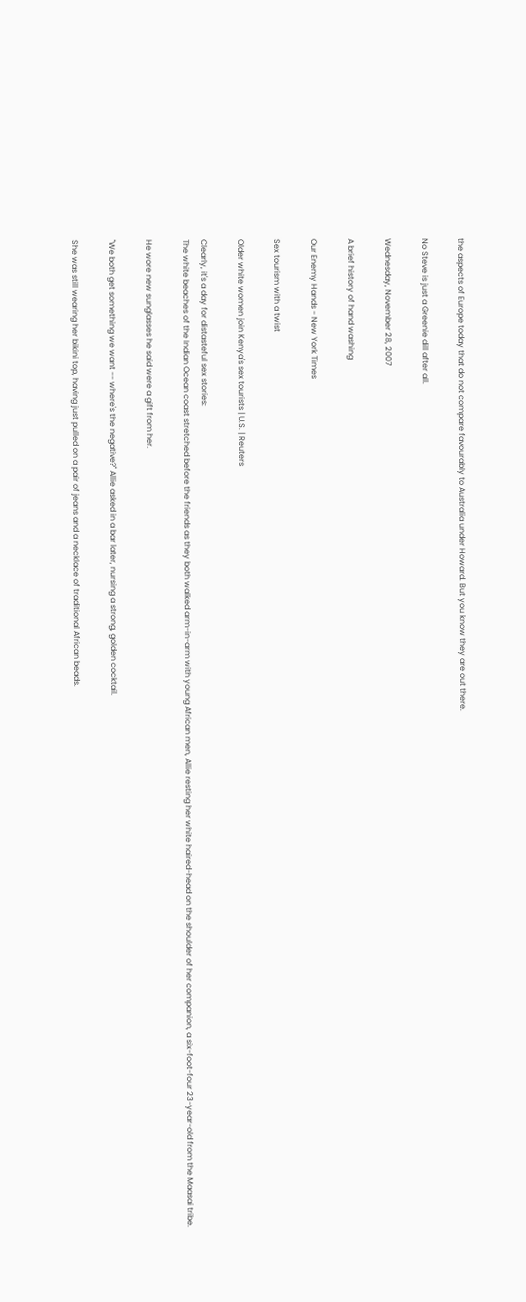the aspects of Europe today that do not compare favourably to Australia under Howard. But you know they are out there.

No Steve is just a Greenie dill after all.

Wednesday, November 28, 2007

A brief history of hand washing

Our Enemy Hands - New York Times

Sex tourism with a twist

Older white women join Kenya's sex tourists | U.S. | Reuters

Clearly, it's a day for distasteful sex stories:
The white beaches of the Indian Ocean coast stretched before the friends as they both walked arm-in-arm with young African men, Allie resting her white haired-head on the shoulder of her companion, a six-foot-four 23-year-old from the Maasai tribe.

He wore new sunglasses he said were a gift from her.

"We both get something we want -- where's the negative?" Allie asked in a bar later, nursing a strong, golden cocktail.

She was still wearing her bikini top, having just pulled on a pair of jeans and a necklace of traditional African beads.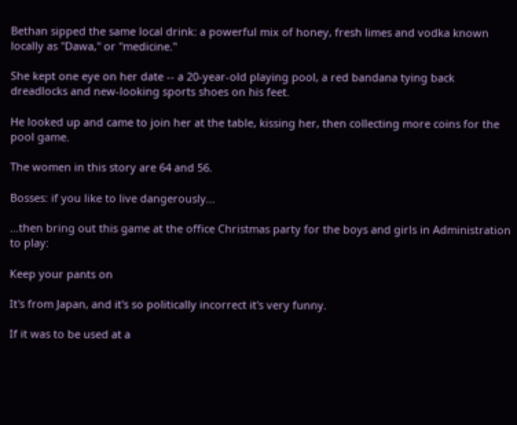Bethan sipped the same local drink: a powerful mix of honey, fresh limes and vodka known locally as "Dawa," or "medicine."

She kept one eye on her date -- a 20-year-old playing pool, a red bandana tying back dreadlocks and new-looking sports shoes on his feet.

He looked up and came to join her at the table, kissing her, then collecting more coins for the pool game.

The women in this story are 64 and 56.

Bosses: if you like to live dangerously...

...then bring out this game at the office Christmas party for the boys and girls in Administration to play:

Keep your pants on

It's from Japan, and it's so politically incorrect it's very funny.

If it was to be used at a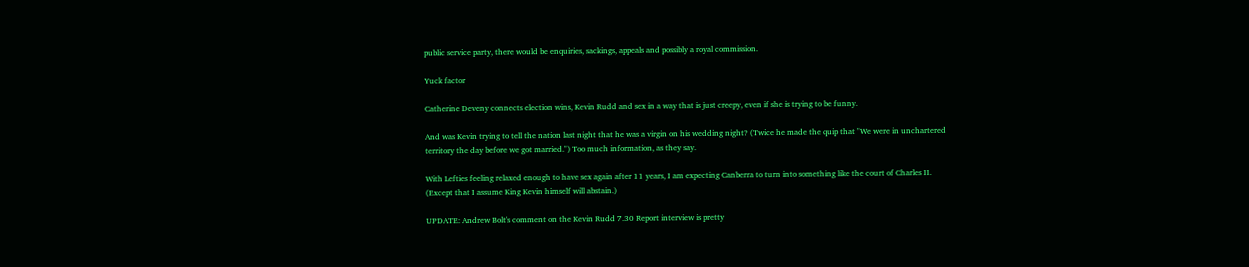public service party, there would be enquiries, sackings, appeals and possibly a royal commission.

Yuck factor

Catherine Deveny connects election wins, Kevin Rudd and sex in a way that is just creepy, even if she is trying to be funny.

And was Kevin trying to tell the nation last night that he was a virgin on his wedding night? (Twice he made the quip that "We were in unchartered territory the day before we got married.") Too much information, as they say.

With Lefties feeling relaxed enough to have sex again after 11 years, I am expecting Canberra to turn into something like the court of Charles II. (Except that I assume King Kevin himself will abstain.)

UPDATE: Andrew Bolt's comment on the Kevin Rudd 7.30 Report interview is pretty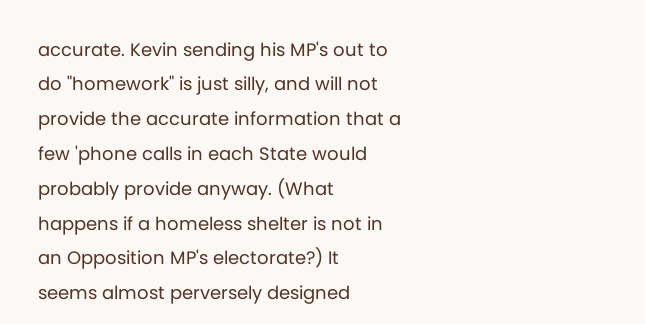accurate. Kevin sending his MP's out to do "homework" is just silly, and will not provide the accurate information that a few 'phone calls in each State would probably provide anyway. (What happens if a homeless shelter is not in an Opposition MP's electorate?) It seems almost perversely designed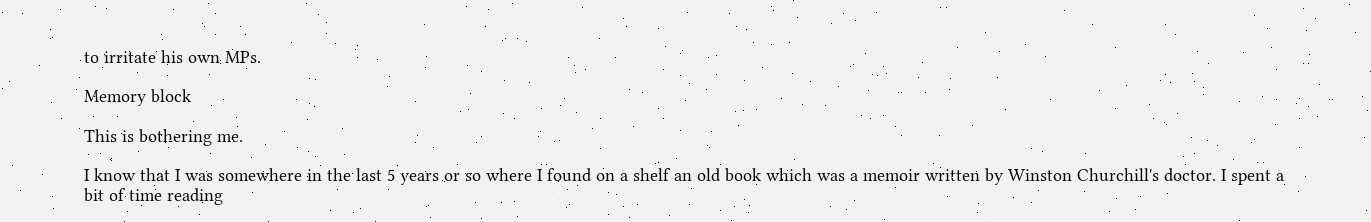to irritate his own MPs.

Memory block

This is bothering me.

I know that I was somewhere in the last 5 years or so where I found on a shelf an old book which was a memoir written by Winston Churchill's doctor. I spent a bit of time reading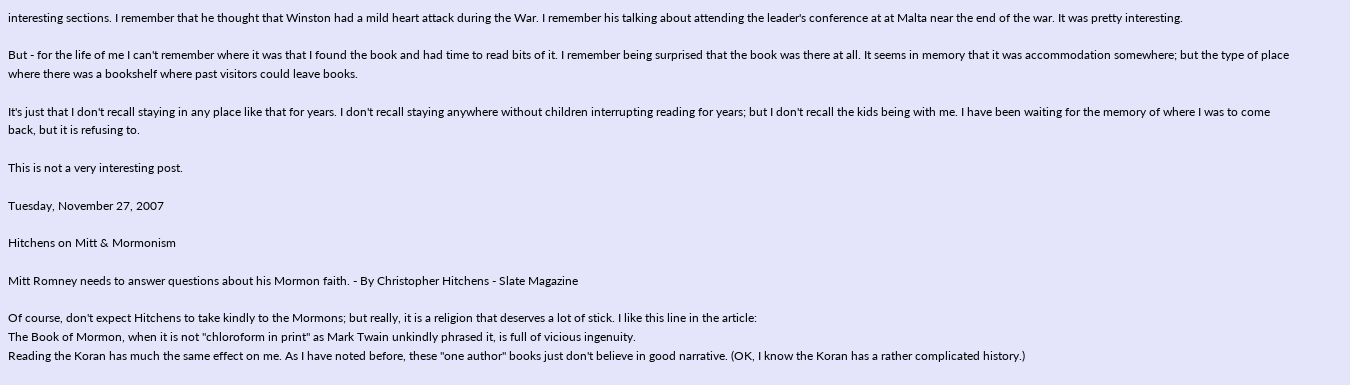interesting sections. I remember that he thought that Winston had a mild heart attack during the War. I remember his talking about attending the leader's conference at at Malta near the end of the war. It was pretty interesting.

But - for the life of me I can't remember where it was that I found the book and had time to read bits of it. I remember being surprised that the book was there at all. It seems in memory that it was accommodation somewhere; but the type of place where there was a bookshelf where past visitors could leave books.

It's just that I don't recall staying in any place like that for years. I don't recall staying anywhere without children interrupting reading for years; but I don't recall the kids being with me. I have been waiting for the memory of where I was to come back, but it is refusing to.

This is not a very interesting post.

Tuesday, November 27, 2007

Hitchens on Mitt & Mormonism

Mitt Romney needs to answer questions about his Mormon faith. - By Christopher Hitchens - Slate Magazine

Of course, don't expect Hitchens to take kindly to the Mormons; but really, it is a religion that deserves a lot of stick. I like this line in the article:
The Book of Mormon, when it is not "chloroform in print" as Mark Twain unkindly phrased it, is full of vicious ingenuity.
Reading the Koran has much the same effect on me. As I have noted before, these "one author" books just don't believe in good narrative. (OK, I know the Koran has a rather complicated history.)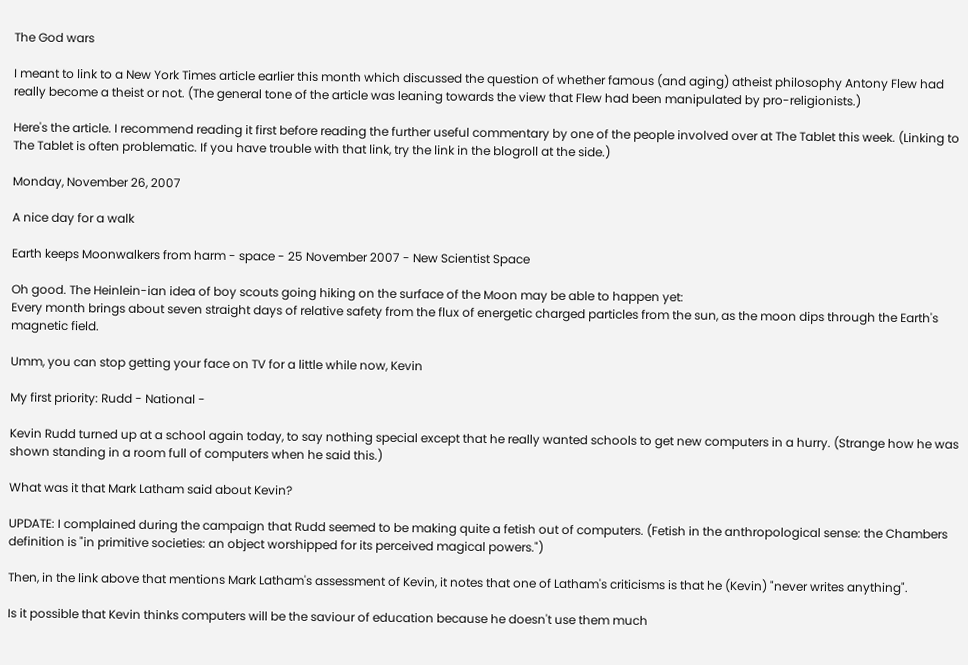The God wars

I meant to link to a New York Times article earlier this month which discussed the question of whether famous (and aging) atheist philosophy Antony Flew had really become a theist or not. (The general tone of the article was leaning towards the view that Flew had been manipulated by pro-religionists.)

Here's the article. I recommend reading it first before reading the further useful commentary by one of the people involved over at The Tablet this week. (Linking to The Tablet is often problematic. If you have trouble with that link, try the link in the blogroll at the side.)

Monday, November 26, 2007

A nice day for a walk

Earth keeps Moonwalkers from harm - space - 25 November 2007 - New Scientist Space

Oh good. The Heinlein-ian idea of boy scouts going hiking on the surface of the Moon may be able to happen yet:
Every month brings about seven straight days of relative safety from the flux of energetic charged particles from the sun, as the moon dips through the Earth's magnetic field.

Umm, you can stop getting your face on TV for a little while now, Kevin

My first priority: Rudd - National -

Kevin Rudd turned up at a school again today, to say nothing special except that he really wanted schools to get new computers in a hurry. (Strange how he was shown standing in a room full of computers when he said this.)

What was it that Mark Latham said about Kevin?

UPDATE: I complained during the campaign that Rudd seemed to be making quite a fetish out of computers. (Fetish in the anthropological sense: the Chambers definition is "in primitive societies: an object worshipped for its perceived magical powers.")

Then, in the link above that mentions Mark Latham's assessment of Kevin, it notes that one of Latham's criticisms is that he (Kevin) "never writes anything".

Is it possible that Kevin thinks computers will be the saviour of education because he doesn't use them much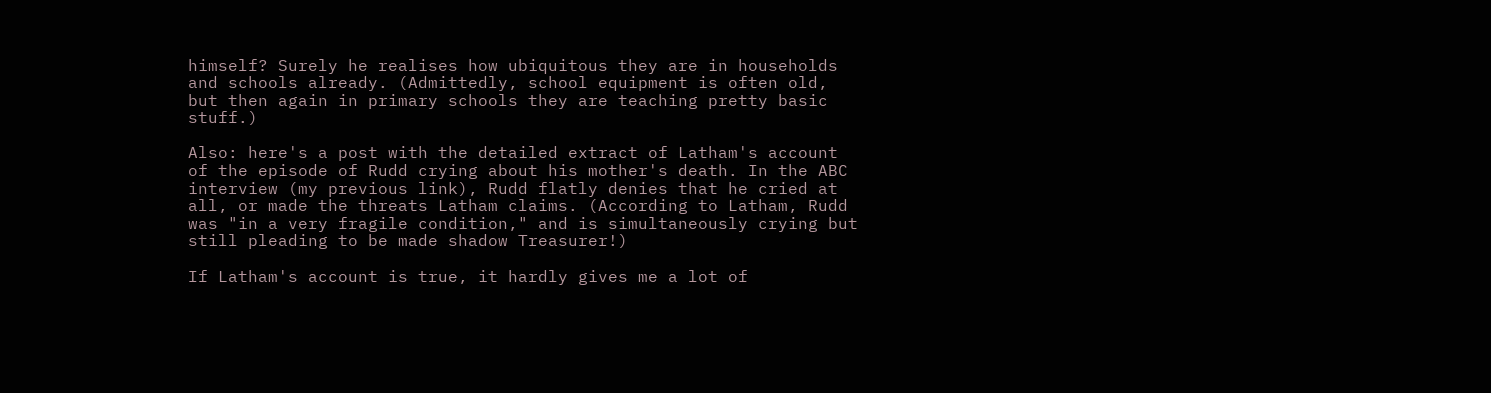himself? Surely he realises how ubiquitous they are in households and schools already. (Admittedly, school equipment is often old, but then again in primary schools they are teaching pretty basic stuff.)

Also: here's a post with the detailed extract of Latham's account of the episode of Rudd crying about his mother's death. In the ABC interview (my previous link), Rudd flatly denies that he cried at all, or made the threats Latham claims. (According to Latham, Rudd was "in a very fragile condition," and is simultaneously crying but still pleading to be made shadow Treasurer!)

If Latham's account is true, it hardly gives me a lot of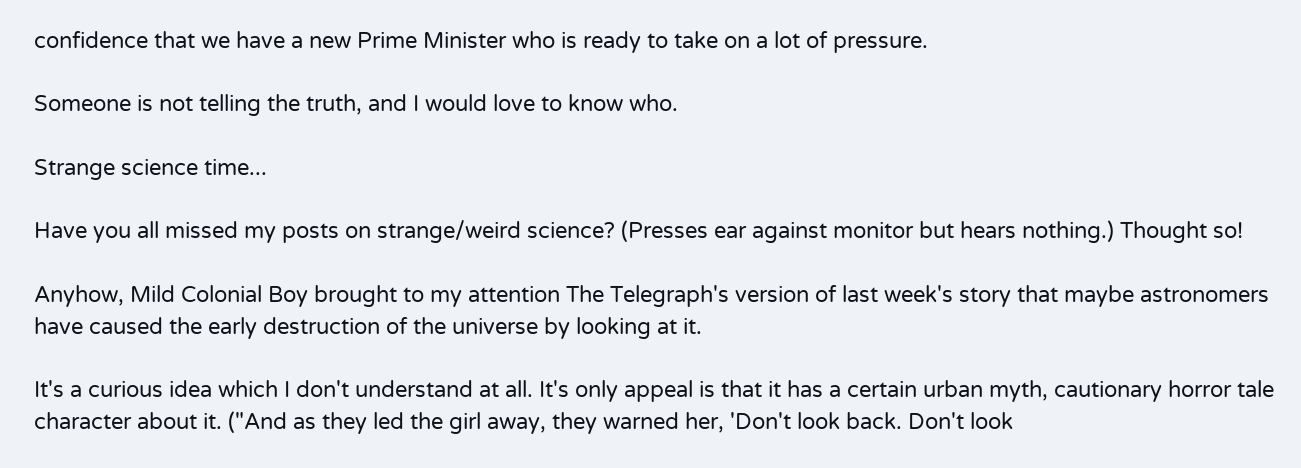confidence that we have a new Prime Minister who is ready to take on a lot of pressure.

Someone is not telling the truth, and I would love to know who.

Strange science time...

Have you all missed my posts on strange/weird science? (Presses ear against monitor but hears nothing.) Thought so!

Anyhow, Mild Colonial Boy brought to my attention The Telegraph's version of last week's story that maybe astronomers have caused the early destruction of the universe by looking at it.

It's a curious idea which I don't understand at all. It's only appeal is that it has a certain urban myth, cautionary horror tale character about it. ("And as they led the girl away, they warned her, 'Don't look back. Don't look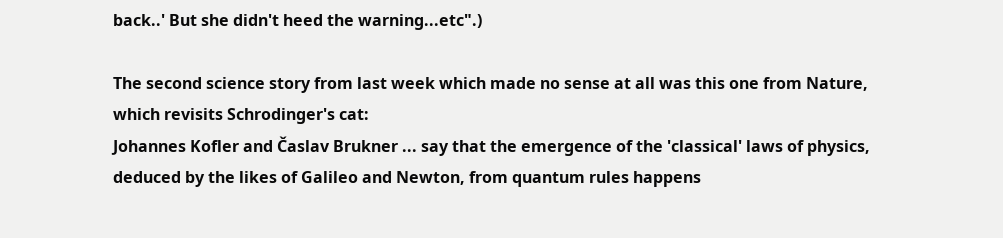back..' But she didn't heed the warning...etc".)

The second science story from last week which made no sense at all was this one from Nature, which revisits Schrodinger's cat:
Johannes Kofler and Časlav Brukner ... say that the emergence of the 'classical' laws of physics, deduced by the likes of Galileo and Newton, from quantum rules happens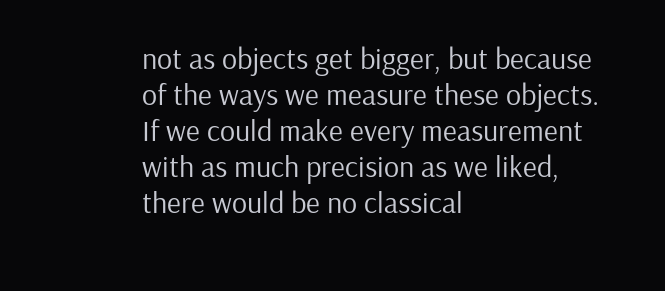not as objects get bigger, but because of the ways we measure these objects. If we could make every measurement with as much precision as we liked, there would be no classical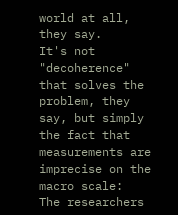world at all, they say.
It's not "decoherence" that solves the problem, they say, but simply the fact that measurements are imprecise on the macro scale:
The researchers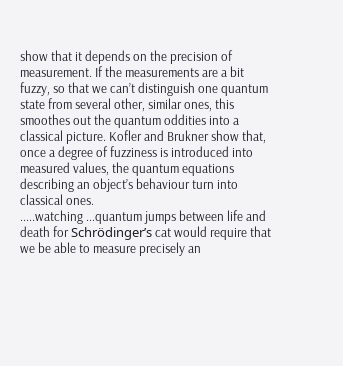show that it depends on the precision of measurement. If the measurements are a bit fuzzy, so that we can’t distinguish one quantum state from several other, similar ones, this smoothes out the quantum oddities into a classical picture. Kofler and Brukner show that, once a degree of fuzziness is introduced into measured values, the quantum equations describing an object’s behaviour turn into classical ones.
.....watching ...quantum jumps between life and death for Schrödinger’s cat would require that we be able to measure precisely an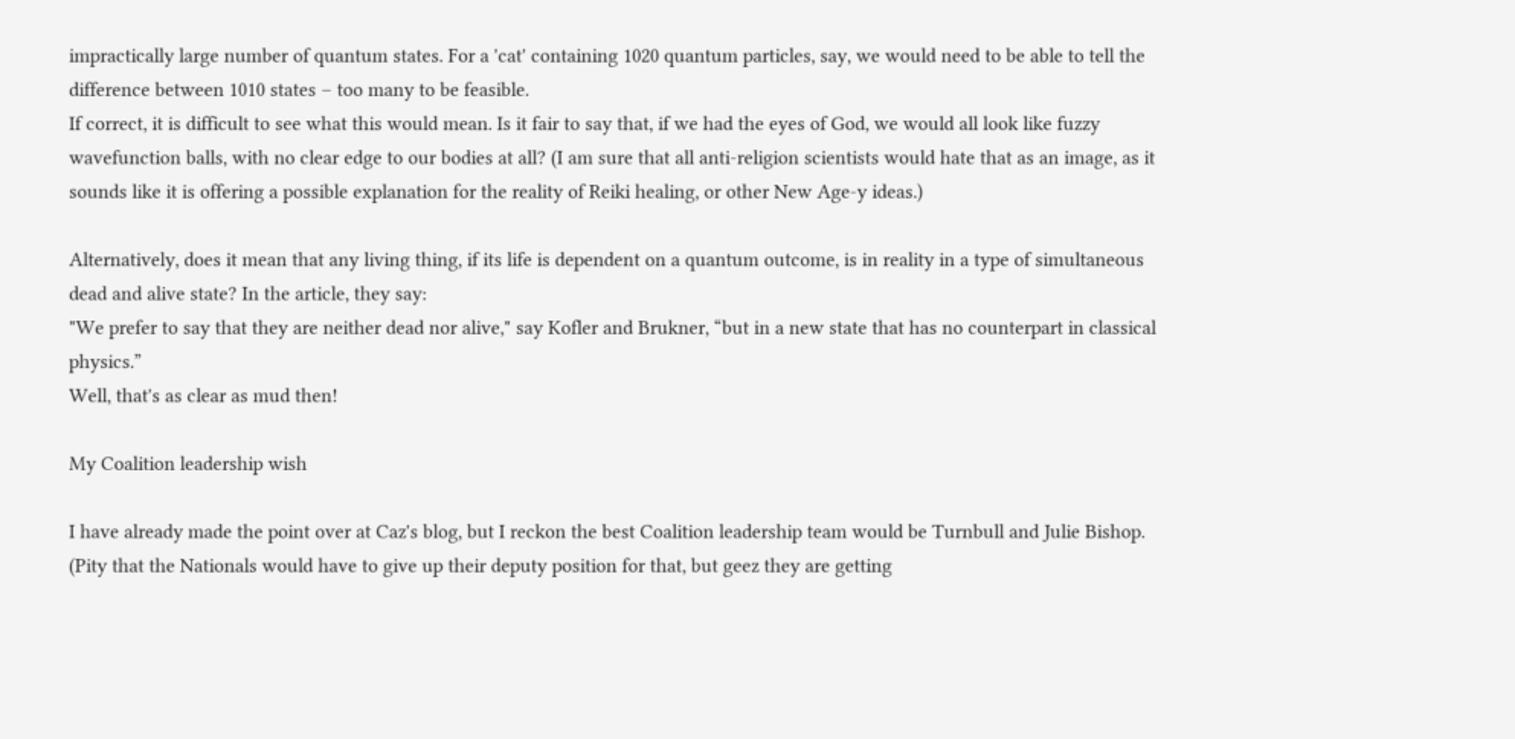impractically large number of quantum states. For a 'cat' containing 1020 quantum particles, say, we would need to be able to tell the difference between 1010 states – too many to be feasible.
If correct, it is difficult to see what this would mean. Is it fair to say that, if we had the eyes of God, we would all look like fuzzy wavefunction balls, with no clear edge to our bodies at all? (I am sure that all anti-religion scientists would hate that as an image, as it sounds like it is offering a possible explanation for the reality of Reiki healing, or other New Age-y ideas.)

Alternatively, does it mean that any living thing, if its life is dependent on a quantum outcome, is in reality in a type of simultaneous dead and alive state? In the article, they say:
"We prefer to say that they are neither dead nor alive," say Kofler and Brukner, “but in a new state that has no counterpart in classical physics.”
Well, that's as clear as mud then!

My Coalition leadership wish

I have already made the point over at Caz's blog, but I reckon the best Coalition leadership team would be Turnbull and Julie Bishop. (Pity that the Nationals would have to give up their deputy position for that, but geez they are getting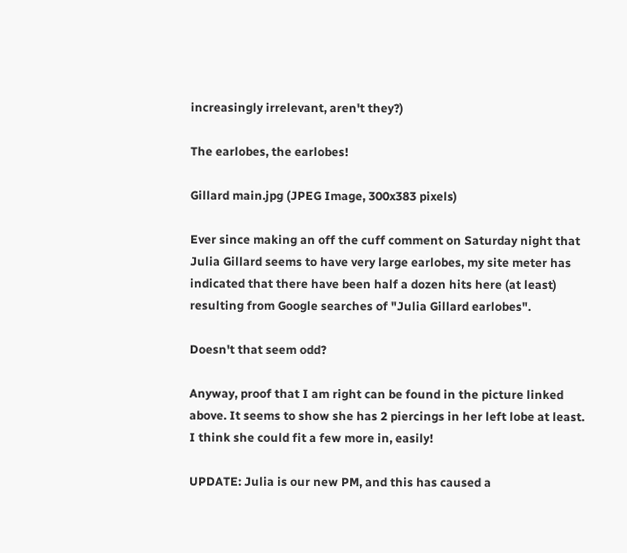increasingly irrelevant, aren't they?)

The earlobes, the earlobes!

Gillard main.jpg (JPEG Image, 300x383 pixels)

Ever since making an off the cuff comment on Saturday night that Julia Gillard seems to have very large earlobes, my site meter has indicated that there have been half a dozen hits here (at least) resulting from Google searches of "Julia Gillard earlobes".

Doesn't that seem odd?

Anyway, proof that I am right can be found in the picture linked above. It seems to show she has 2 piercings in her left lobe at least. I think she could fit a few more in, easily!

UPDATE: Julia is our new PM, and this has caused a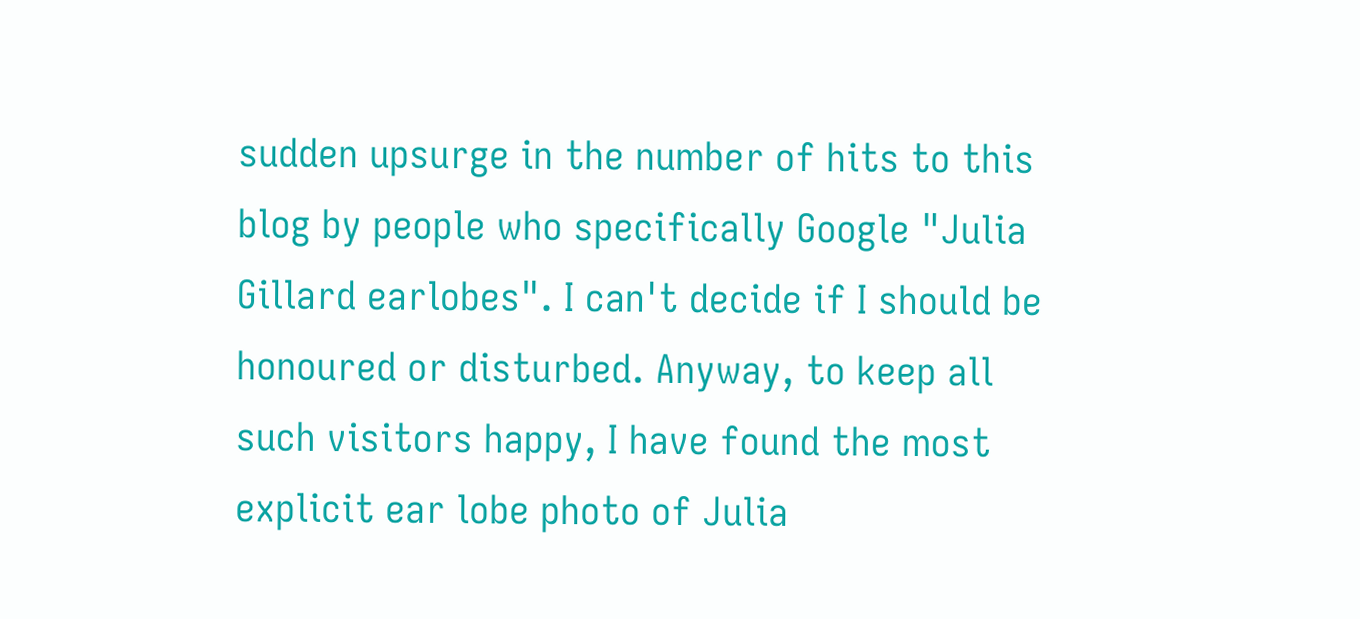sudden upsurge in the number of hits to this blog by people who specifically Google "Julia Gillard earlobes". I can't decide if I should be honoured or disturbed. Anyway, to keep all such visitors happy, I have found the most explicit ear lobe photo of Julia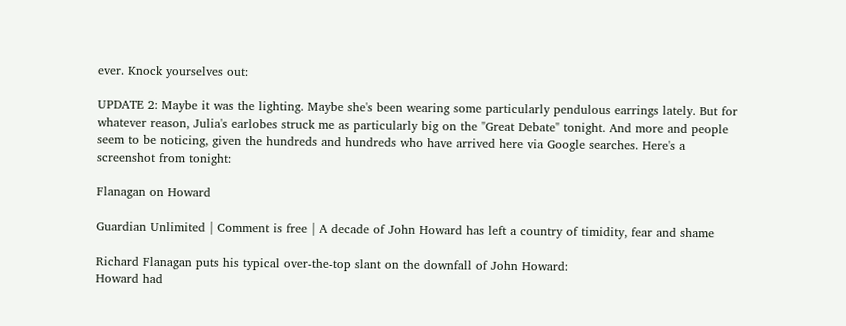ever. Knock yourselves out:

UPDATE 2: Maybe it was the lighting. Maybe she's been wearing some particularly pendulous earrings lately. But for whatever reason, Julia's earlobes struck me as particularly big on the "Great Debate" tonight. And more and people seem to be noticing, given the hundreds and hundreds who have arrived here via Google searches. Here's a screenshot from tonight:

Flanagan on Howard

Guardian Unlimited | Comment is free | A decade of John Howard has left a country of timidity, fear and shame

Richard Flanagan puts his typical over-the-top slant on the downfall of John Howard:
Howard had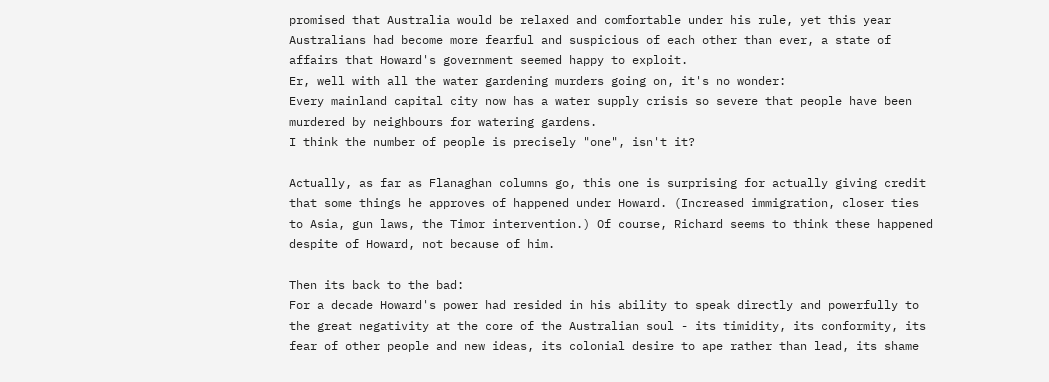promised that Australia would be relaxed and comfortable under his rule, yet this year Australians had become more fearful and suspicious of each other than ever, a state of affairs that Howard's government seemed happy to exploit.
Er, well with all the water gardening murders going on, it's no wonder:
Every mainland capital city now has a water supply crisis so severe that people have been murdered by neighbours for watering gardens.
I think the number of people is precisely "one", isn't it?

Actually, as far as Flanaghan columns go, this one is surprising for actually giving credit that some things he approves of happened under Howard. (Increased immigration, closer ties to Asia, gun laws, the Timor intervention.) Of course, Richard seems to think these happened despite of Howard, not because of him.

Then its back to the bad:
For a decade Howard's power had resided in his ability to speak directly and powerfully to the great negativity at the core of the Australian soul - its timidity, its conformity, its fear of other people and new ideas, its colonial desire to ape rather than lead, its shame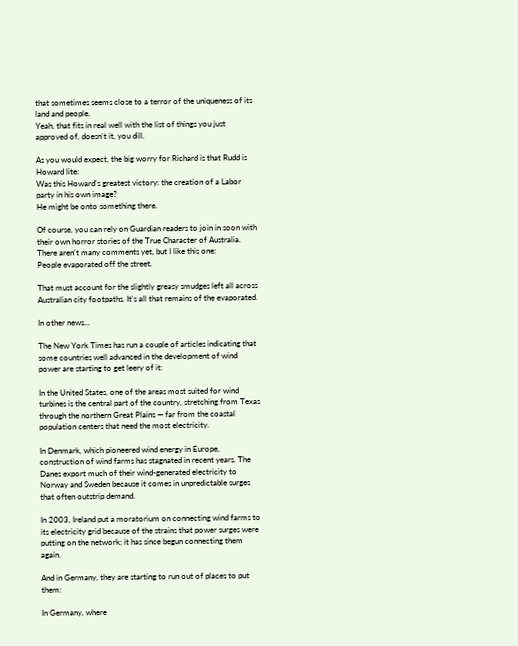that sometimes seems close to a terror of the uniqueness of its land and people.
Yeah, that fits in real well with the list of things you just approved of, doesn't it, you dill.

As you would expect, the big worry for Richard is that Rudd is Howard lite:
Was this Howard's greatest victory: the creation of a Labor party in his own image?
He might be onto something there.

Of course, you can rely on Guardian readers to join in soon with their own horror stories of the True Character of Australia. There aren't many comments yet, but I like this one:
People evaporated off the street.

That must account for the slightly greasy smudges left all across Australian city footpaths. It's all that remains of the evaporated.

In other news...

The New York Times has run a couple of articles indicating that some countries well advanced in the development of wind power are starting to get leery of it:

In the United States, one of the areas most suited for wind turbines is the central part of the country, stretching from Texas through the northern Great Plains — far from the coastal population centers that need the most electricity.

In Denmark, which pioneered wind energy in Europe, construction of wind farms has stagnated in recent years. The Danes export much of their wind-generated electricity to Norway and Sweden because it comes in unpredictable surges that often outstrip demand.

In 2003, Ireland put a moratorium on connecting wind farms to its electricity grid because of the strains that power surges were putting on the network; it has since begun connecting them again.

And in Germany, they are starting to run out of places to put them:

In Germany, where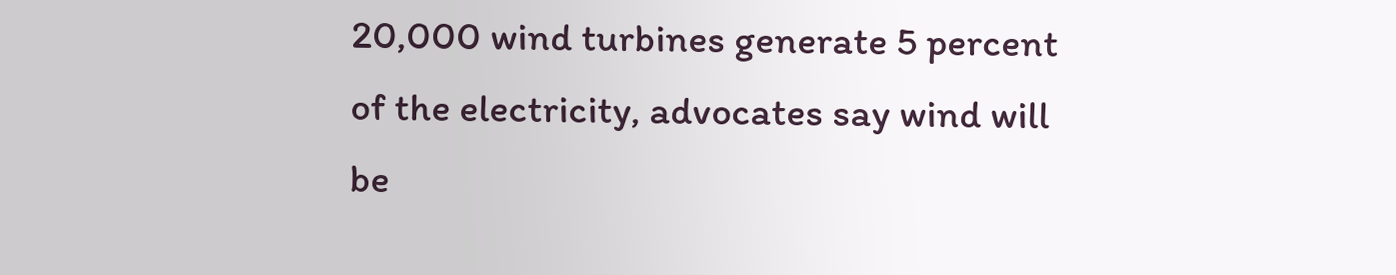20,000 wind turbines generate 5 percent of the electricity, advocates say wind will be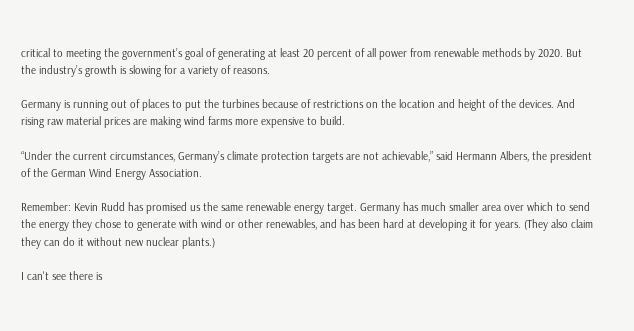critical to meeting the government’s goal of generating at least 20 percent of all power from renewable methods by 2020. But the industry’s growth is slowing for a variety of reasons.

Germany is running out of places to put the turbines because of restrictions on the location and height of the devices. And rising raw material prices are making wind farms more expensive to build.

“Under the current circumstances, Germany’s climate protection targets are not achievable,” said Hermann Albers, the president of the German Wind Energy Association.

Remember: Kevin Rudd has promised us the same renewable energy target. Germany has much smaller area over which to send the energy they chose to generate with wind or other renewables, and has been hard at developing it for years. (They also claim they can do it without new nuclear plants.)

I can't see there is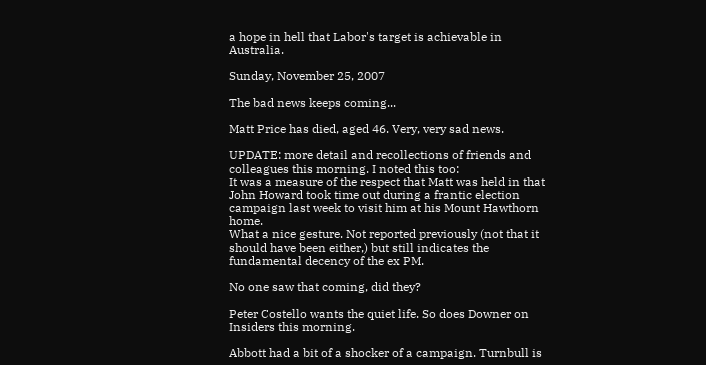a hope in hell that Labor's target is achievable in Australia.

Sunday, November 25, 2007

The bad news keeps coming...

Matt Price has died, aged 46. Very, very sad news.

UPDATE: more detail and recollections of friends and colleagues this morning. I noted this too:
It was a measure of the respect that Matt was held in that John Howard took time out during a frantic election campaign last week to visit him at his Mount Hawthorn home.
What a nice gesture. Not reported previously (not that it should have been either,) but still indicates the fundamental decency of the ex PM.

No one saw that coming, did they?

Peter Costello wants the quiet life. So does Downer on Insiders this morning.

Abbott had a bit of a shocker of a campaign. Turnbull is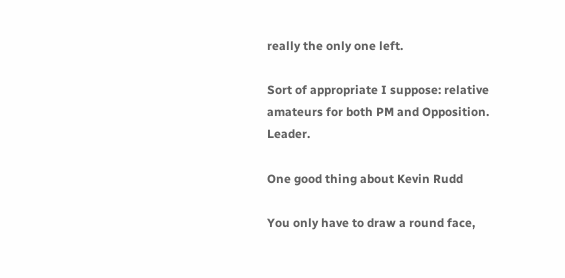really the only one left.

Sort of appropriate I suppose: relative amateurs for both PM and Opposition. Leader.

One good thing about Kevin Rudd

You only have to draw a round face,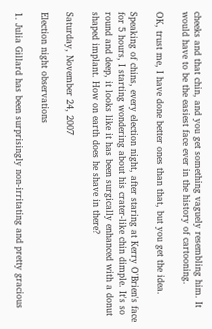cheeks and that chin, and you get something vaguely resembling him. It would have to be the easiest face ever in the history of cartooning.

OK, trust me, I have done better ones than that, but you get the idea.

Speaking of chins, every election night, after staring at Kerry O'Brien's face for 5 hours, I starting wondering about his crater-like chin dimple. It's so round and deep, it looks like it has been surgically enhanced with a donut shaped implant. How on earth does he shave in there?

Saturday, November 24, 2007

Election night observations

1. Julia Gillard has been surprisingly non-irritating and pretty gracious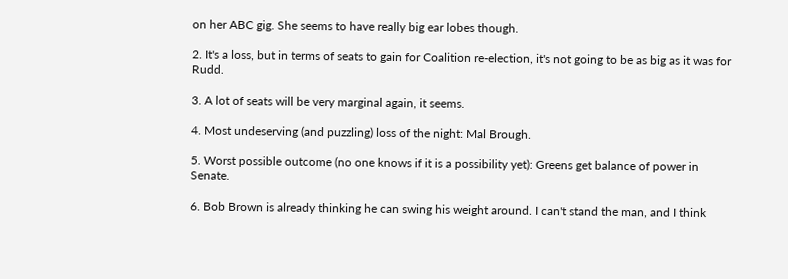on her ABC gig. She seems to have really big ear lobes though.

2. It's a loss, but in terms of seats to gain for Coalition re-election, it's not going to be as big as it was for Rudd.

3. A lot of seats will be very marginal again, it seems.

4. Most undeserving (and puzzling) loss of the night: Mal Brough.

5. Worst possible outcome (no one knows if it is a possibility yet): Greens get balance of power in Senate.

6. Bob Brown is already thinking he can swing his weight around. I can't stand the man, and I think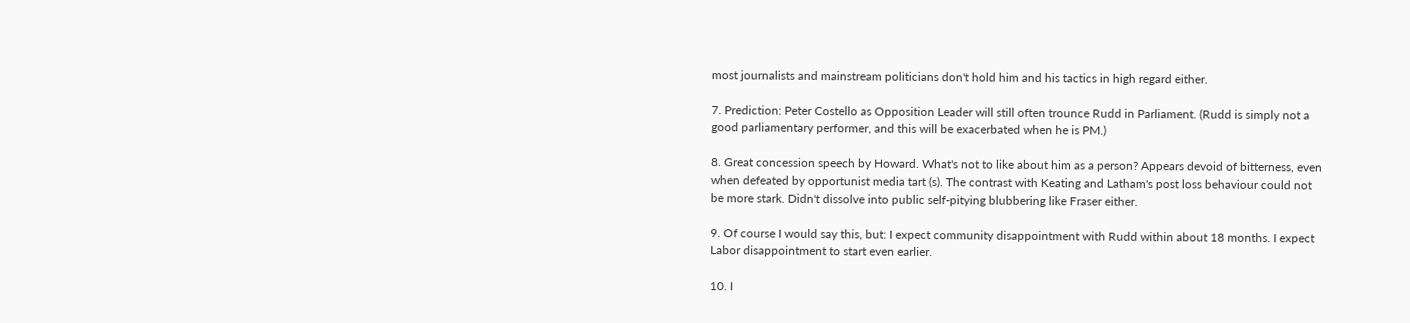most journalists and mainstream politicians don't hold him and his tactics in high regard either.

7. Prediction: Peter Costello as Opposition Leader will still often trounce Rudd in Parliament. (Rudd is simply not a good parliamentary performer, and this will be exacerbated when he is PM.)

8. Great concession speech by Howard. What's not to like about him as a person? Appears devoid of bitterness, even when defeated by opportunist media tart (s). The contrast with Keating and Latham's post loss behaviour could not be more stark. Didn't dissolve into public self-pitying blubbering like Fraser either.

9. Of course I would say this, but: I expect community disappointment with Rudd within about 18 months. I expect Labor disappointment to start even earlier.

10. I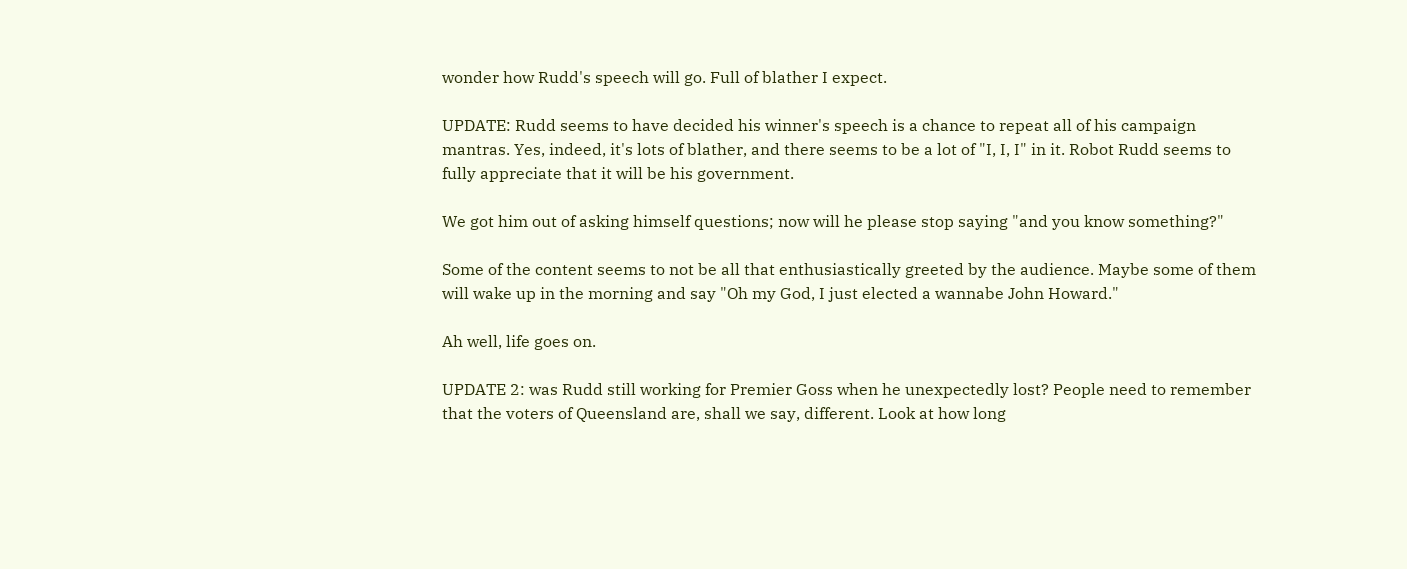wonder how Rudd's speech will go. Full of blather I expect.

UPDATE: Rudd seems to have decided his winner's speech is a chance to repeat all of his campaign mantras. Yes, indeed, it's lots of blather, and there seems to be a lot of "I, I, I" in it. Robot Rudd seems to fully appreciate that it will be his government.

We got him out of asking himself questions; now will he please stop saying "and you know something?"

Some of the content seems to not be all that enthusiastically greeted by the audience. Maybe some of them will wake up in the morning and say "Oh my God, I just elected a wannabe John Howard."

Ah well, life goes on.

UPDATE 2: was Rudd still working for Premier Goss when he unexpectedly lost? People need to remember that the voters of Queensland are, shall we say, different. Look at how long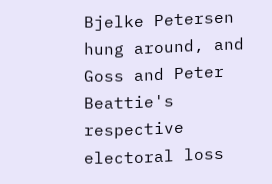Bjelke Petersen hung around, and Goss and Peter Beattie's respective electoral loss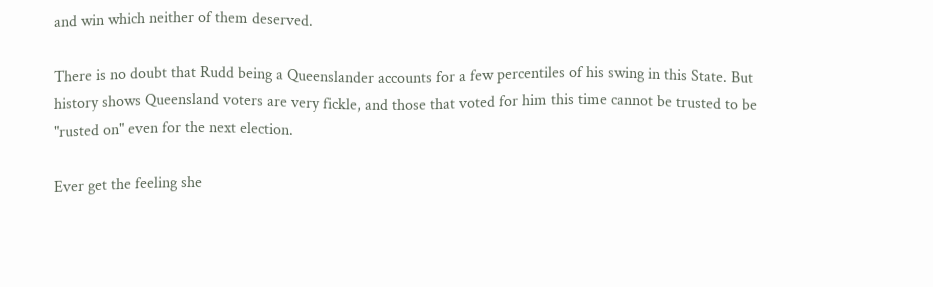and win which neither of them deserved.

There is no doubt that Rudd being a Queenslander accounts for a few percentiles of his swing in this State. But history shows Queensland voters are very fickle, and those that voted for him this time cannot be trusted to be "rusted on" even for the next election.

Ever get the feeling she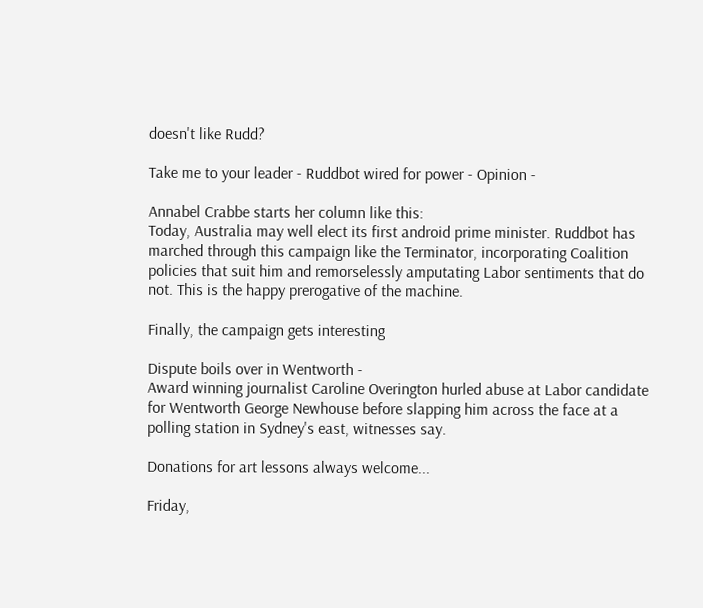doesn't like Rudd?

Take me to your leader - Ruddbot wired for power - Opinion -

Annabel Crabbe starts her column like this:
Today, Australia may well elect its first android prime minister. Ruddbot has marched through this campaign like the Terminator, incorporating Coalition policies that suit him and remorselessly amputating Labor sentiments that do not. This is the happy prerogative of the machine.

Finally, the campaign gets interesting

Dispute boils over in Wentworth -
Award winning journalist Caroline Overington hurled abuse at Labor candidate for Wentworth George Newhouse before slapping him across the face at a polling station in Sydney's east, witnesses say.

Donations for art lessons always welcome...

Friday,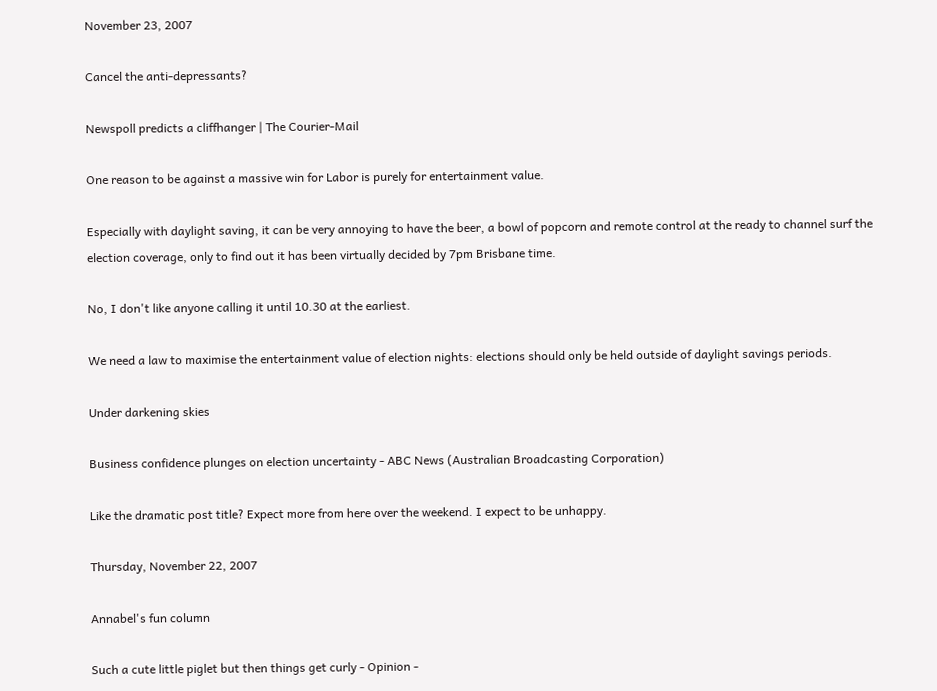November 23, 2007

Cancel the anti-depressants?

Newspoll predicts a cliffhanger | The Courier-Mail

One reason to be against a massive win for Labor is purely for entertainment value.

Especially with daylight saving, it can be very annoying to have the beer, a bowl of popcorn and remote control at the ready to channel surf the election coverage, only to find out it has been virtually decided by 7pm Brisbane time.

No, I don't like anyone calling it until 10.30 at the earliest.

We need a law to maximise the entertainment value of election nights: elections should only be held outside of daylight savings periods.

Under darkening skies

Business confidence plunges on election uncertainty - ABC News (Australian Broadcasting Corporation)

Like the dramatic post title? Expect more from here over the weekend. I expect to be unhappy.

Thursday, November 22, 2007

Annabel's fun column

Such a cute little piglet but then things get curly - Opinion -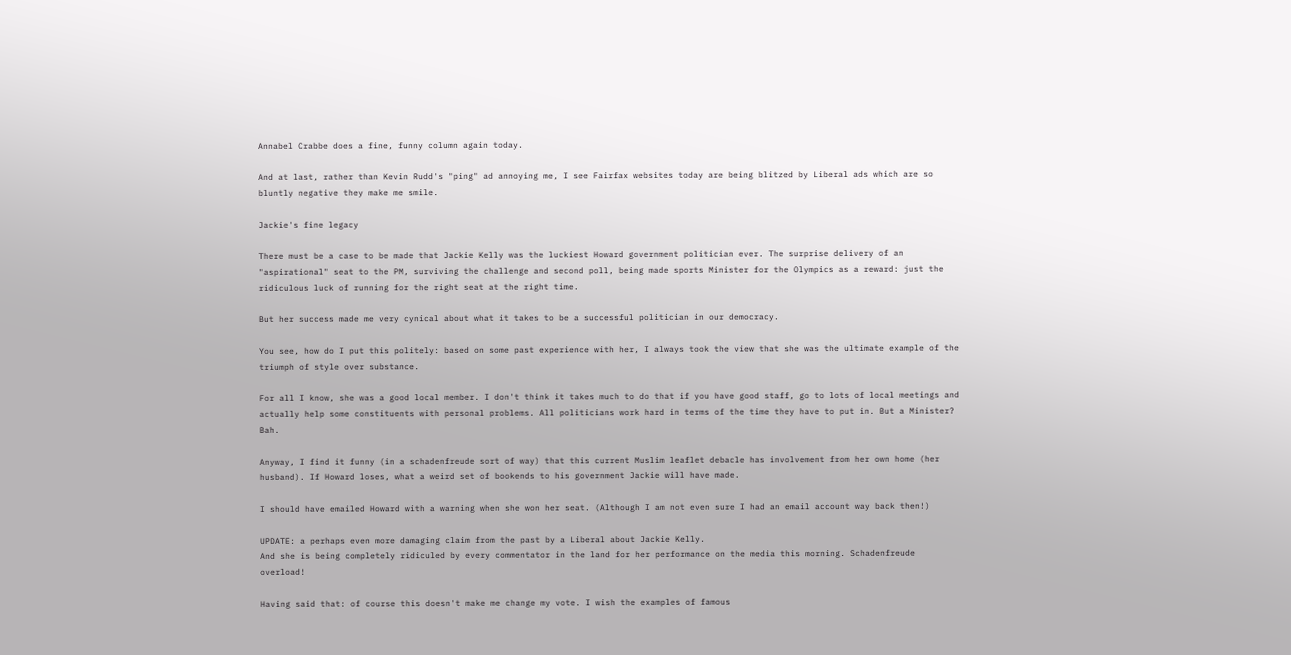Annabel Crabbe does a fine, funny column again today.

And at last, rather than Kevin Rudd's "ping" ad annoying me, I see Fairfax websites today are being blitzed by Liberal ads which are so bluntly negative they make me smile.

Jackie's fine legacy

There must be a case to be made that Jackie Kelly was the luckiest Howard government politician ever. The surprise delivery of an "aspirational" seat to the PM, surviving the challenge and second poll, being made sports Minister for the Olympics as a reward: just the ridiculous luck of running for the right seat at the right time.

But her success made me very cynical about what it takes to be a successful politician in our democracy.

You see, how do I put this politely: based on some past experience with her, I always took the view that she was the ultimate example of the triumph of style over substance.

For all I know, she was a good local member. I don't think it takes much to do that if you have good staff, go to lots of local meetings and actually help some constituents with personal problems. All politicians work hard in terms of the time they have to put in. But a Minister? Bah.

Anyway, I find it funny (in a schadenfreude sort of way) that this current Muslim leaflet debacle has involvement from her own home (her husband). If Howard loses, what a weird set of bookends to his government Jackie will have made.

I should have emailed Howard with a warning when she won her seat. (Although I am not even sure I had an email account way back then!)

UPDATE: a perhaps even more damaging claim from the past by a Liberal about Jackie Kelly.
And she is being completely ridiculed by every commentator in the land for her performance on the media this morning. Schadenfreude overload!

Having said that: of course this doesn't make me change my vote. I wish the examples of famous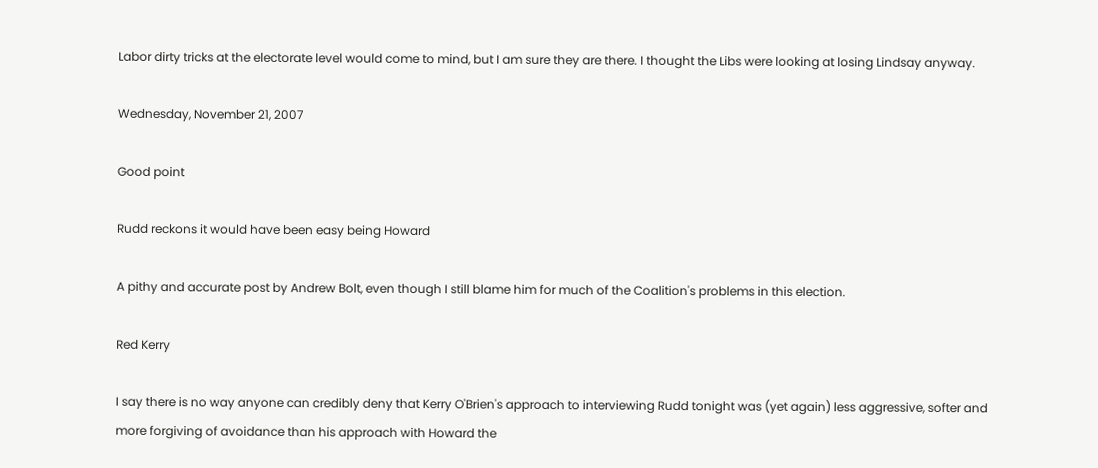Labor dirty tricks at the electorate level would come to mind, but I am sure they are there. I thought the Libs were looking at losing Lindsay anyway.

Wednesday, November 21, 2007

Good point

Rudd reckons it would have been easy being Howard

A pithy and accurate post by Andrew Bolt, even though I still blame him for much of the Coalition's problems in this election.

Red Kerry

I say there is no way anyone can credibly deny that Kerry O'Brien's approach to interviewing Rudd tonight was (yet again) less aggressive, softer and more forgiving of avoidance than his approach with Howard the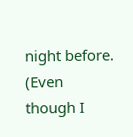night before. (Even though I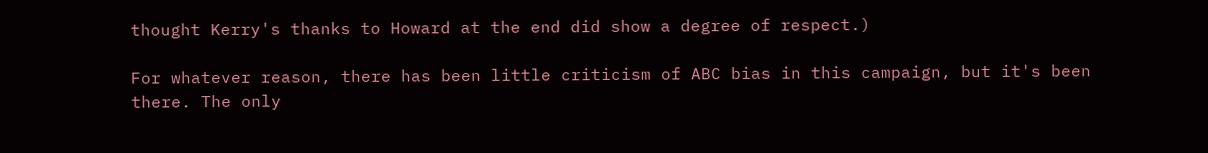thought Kerry's thanks to Howard at the end did show a degree of respect.)

For whatever reason, there has been little criticism of ABC bias in this campaign, but it's been there. The only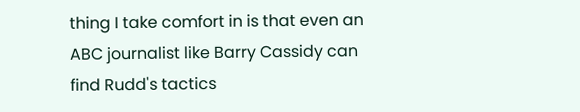thing I take comfort in is that even an ABC journalist like Barry Cassidy can find Rudd's tactics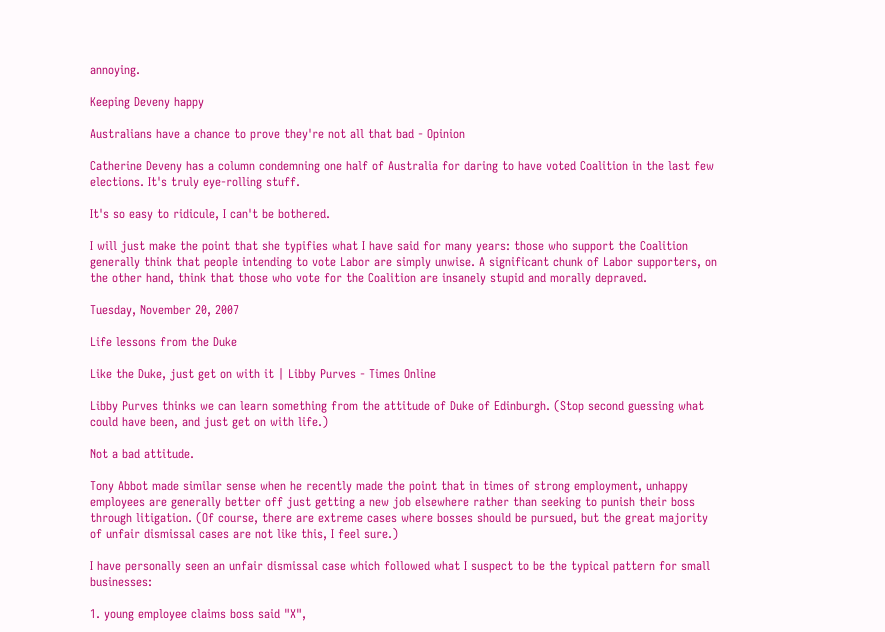annoying.

Keeping Deveny happy

Australians have a chance to prove they're not all that bad - Opinion

Catherine Deveny has a column condemning one half of Australia for daring to have voted Coalition in the last few elections. It's truly eye-rolling stuff.

It's so easy to ridicule, I can't be bothered.

I will just make the point that she typifies what I have said for many years: those who support the Coalition generally think that people intending to vote Labor are simply unwise. A significant chunk of Labor supporters, on the other hand, think that those who vote for the Coalition are insanely stupid and morally depraved.

Tuesday, November 20, 2007

Life lessons from the Duke

Like the Duke, just get on with it | Libby Purves - Times Online

Libby Purves thinks we can learn something from the attitude of Duke of Edinburgh. (Stop second guessing what could have been, and just get on with life.)

Not a bad attitude.

Tony Abbot made similar sense when he recently made the point that in times of strong employment, unhappy employees are generally better off just getting a new job elsewhere rather than seeking to punish their boss through litigation. (Of course, there are extreme cases where bosses should be pursued, but the great majority of unfair dismissal cases are not like this, I feel sure.)

I have personally seen an unfair dismissal case which followed what I suspect to be the typical pattern for small businesses:

1. young employee claims boss said "X",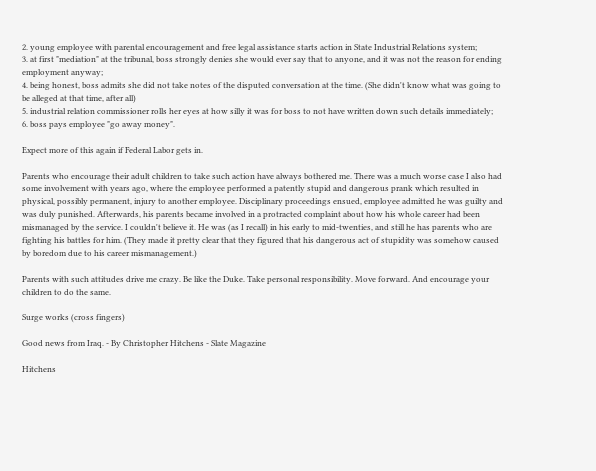2. young employee with parental encouragement and free legal assistance starts action in State Industrial Relations system;
3. at first "mediation" at the tribunal, boss strongly denies she would ever say that to anyone, and it was not the reason for ending employment anyway;
4. being honest, boss admits she did not take notes of the disputed conversation at the time. (She didn't know what was going to be alleged at that time, after all)
5. industrial relation commissioner rolls her eyes at how silly it was for boss to not have written down such details immediately;
6. boss pays employee "go away money".

Expect more of this again if Federal Labor gets in.

Parents who encourage their adult children to take such action have always bothered me. There was a much worse case I also had some involvement with years ago, where the employee performed a patently stupid and dangerous prank which resulted in physical, possibly permanent, injury to another employee. Disciplinary proceedings ensued, employee admitted he was guilty and was duly punished. Afterwards, his parents became involved in a protracted complaint about how his whole career had been mismanaged by the service. I couldn't believe it. He was (as I recall) in his early to mid-twenties, and still he has parents who are fighting his battles for him. (They made it pretty clear that they figured that his dangerous act of stupidity was somehow caused by boredom due to his career mismanagement.)

Parents with such attitudes drive me crazy. Be like the Duke. Take personal responsibility. Move forward. And encourage your children to do the same.

Surge works (cross fingers)

Good news from Iraq. - By Christopher Hitchens - Slate Magazine

Hitchens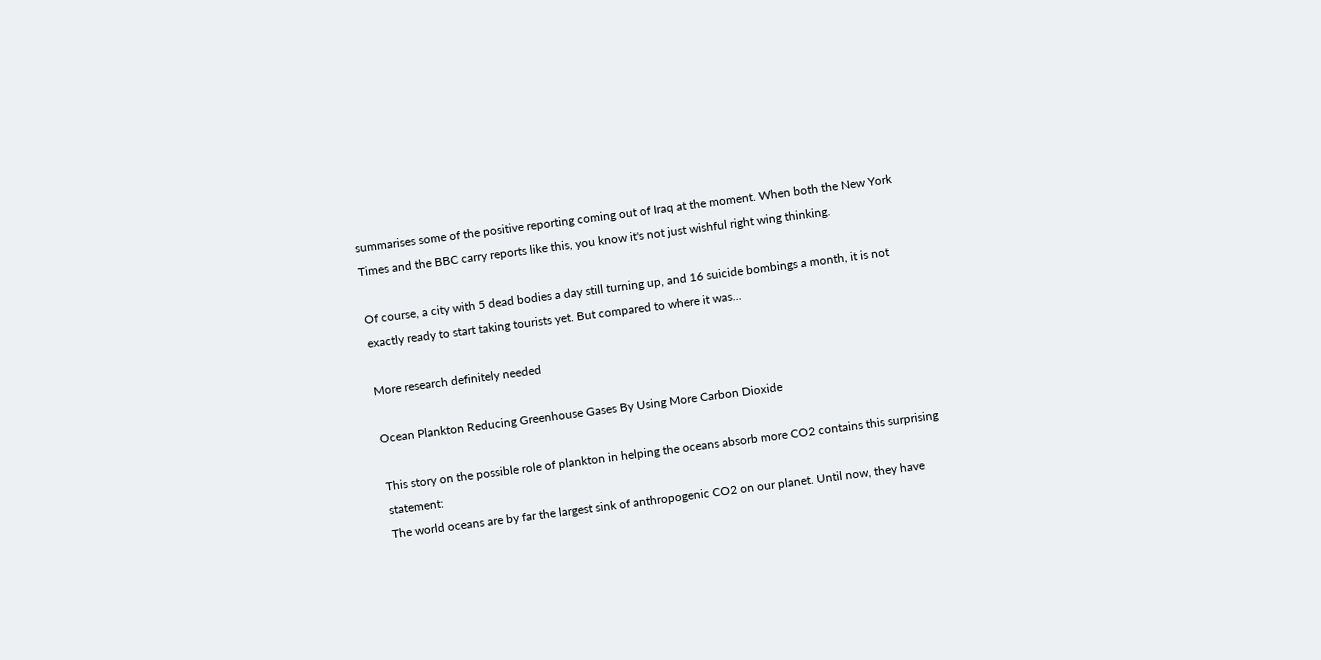summarises some of the positive reporting coming out of Iraq at the moment. When both the New York Times and the BBC carry reports like this, you know it's not just wishful right wing thinking.

Of course, a city with 5 dead bodies a day still turning up, and 16 suicide bombings a month, it is not exactly ready to start taking tourists yet. But compared to where it was...

More research definitely needed

Ocean Plankton Reducing Greenhouse Gases By Using More Carbon Dioxide

This story on the possible role of plankton in helping the oceans absorb more CO2 contains this surprising statement:
The world oceans are by far the largest sink of anthropogenic CO2 on our planet. Until now, they have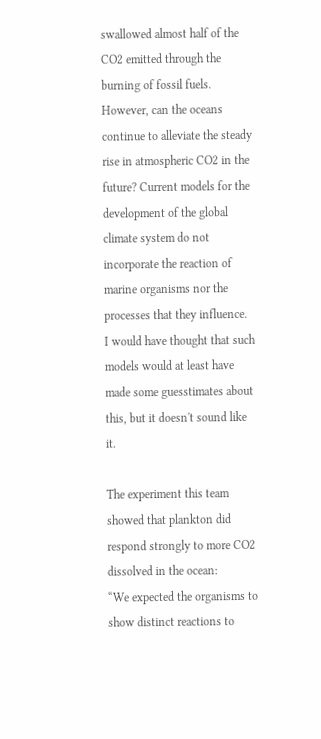swallowed almost half of the CO2 emitted through the burning of fossil fuels. However, can the oceans continue to alleviate the steady rise in atmospheric CO2 in the future? Current models for the development of the global climate system do not incorporate the reaction of marine organisms nor the processes that they influence.
I would have thought that such models would at least have made some guesstimates about this, but it doesn't sound like it.

The experiment this team showed that plankton did respond strongly to more CO2 dissolved in the ocean:
“We expected the organisms to show distinct reactions to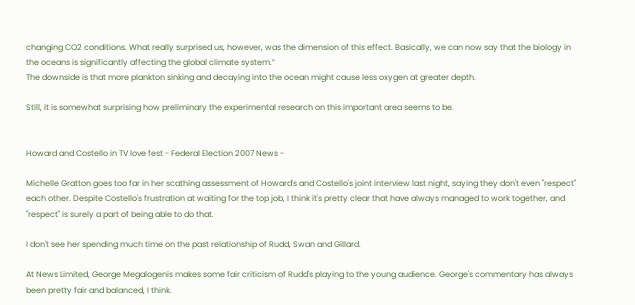changing CO2 conditions. What really surprised us, however, was the dimension of this effect. Basically, we can now say that the biology in the oceans is significantly affecting the global climate system.”
The downside is that more plankton sinking and decaying into the ocean might cause less oxygen at greater depth.

Still, it is somewhat surprising how preliminary the experimental research on this important area seems to be.


Howard and Costello in TV love fest - Federal Election 2007 News -

Michelle Gratton goes too far in her scathing assessment of Howard's and Costello's joint interview last night, saying they don't even "respect" each other. Despite Costello's frustration at waiting for the top job, I think it's pretty clear that have always managed to work together, and "respect" is surely a part of being able to do that.

I don't see her spending much time on the past relationship of Rudd, Swan and Gillard.

At News Limited, George Megalogenis makes some fair criticism of Rudd's playing to the young audience. George's commentary has always been pretty fair and balanced, I think.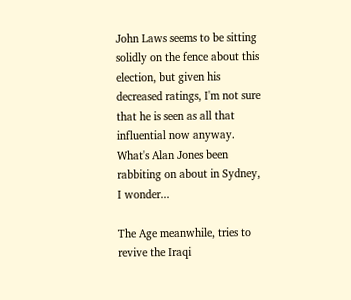John Laws seems to be sitting solidly on the fence about this election, but given his decreased ratings, I'm not sure that he is seen as all that influential now anyway. What's Alan Jones been rabbiting on about in Sydney, I wonder...

The Age meanwhile, tries to revive the Iraqi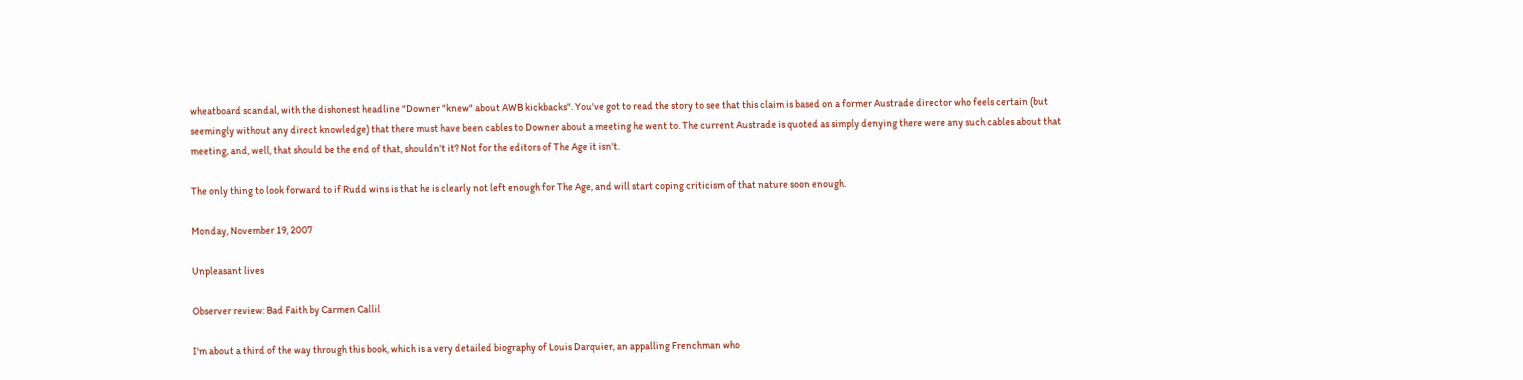wheatboard scandal, with the dishonest headline "Downer "knew" about AWB kickbacks". You've got to read the story to see that this claim is based on a former Austrade director who feels certain (but seemingly without any direct knowledge) that there must have been cables to Downer about a meeting he went to. The current Austrade is quoted as simply denying there were any such cables about that meeting, and, well, that should be the end of that, shouldn't it? Not for the editors of The Age it isn't.

The only thing to look forward to if Rudd wins is that he is clearly not left enough for The Age, and will start coping criticism of that nature soon enough.

Monday, November 19, 2007

Unpleasant lives

Observer review: Bad Faith by Carmen Callil

I'm about a third of the way through this book, which is a very detailed biography of Louis Darquier, an appalling Frenchman who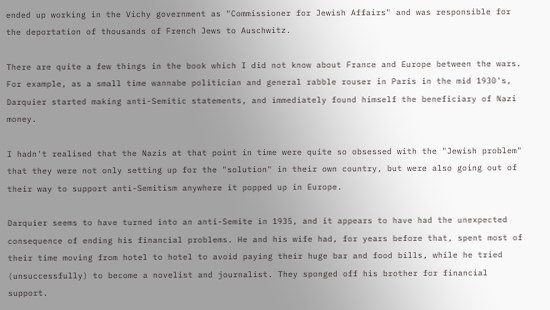ended up working in the Vichy government as "Commissioner for Jewish Affairs" and was responsible for the deportation of thousands of French Jews to Auschwitz.

There are quite a few things in the book which I did not know about France and Europe between the wars. For example, as a small time wannabe politician and general rabble rouser in Paris in the mid 1930's, Darquier started making anti-Semitic statements, and immediately found himself the beneficiary of Nazi money.

I hadn't realised that the Nazis at that point in time were quite so obsessed with the "Jewish problem" that they were not only setting up for the "solution" in their own country, but were also going out of their way to support anti-Semitism anywhere it popped up in Europe.

Darquier seems to have turned into an anti-Semite in 1935, and it appears to have had the unexpected consequence of ending his financial problems. He and his wife had, for years before that, spent most of their time moving from hotel to hotel to avoid paying their huge bar and food bills, while he tried (unsuccessfully) to become a novelist and journalist. They sponged off his brother for financial support.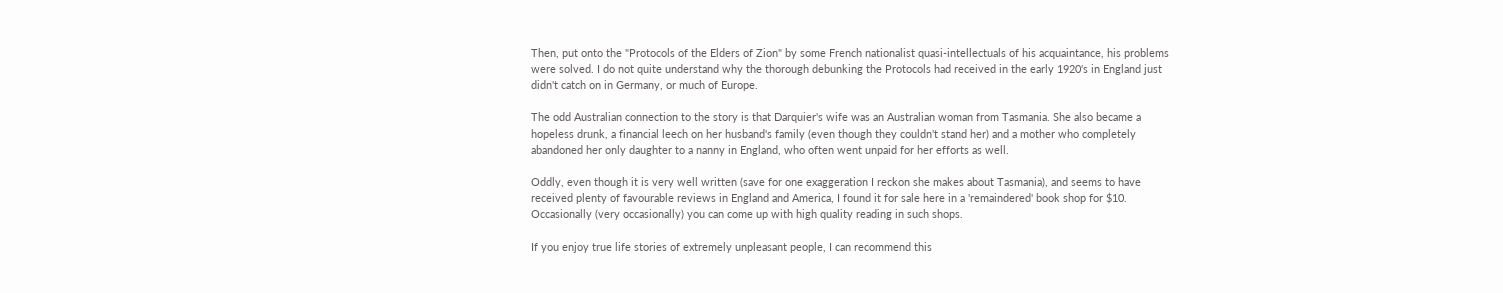Then, put onto the "Protocols of the Elders of Zion" by some French nationalist quasi-intellectuals of his acquaintance, his problems were solved. I do not quite understand why the thorough debunking the Protocols had received in the early 1920's in England just didn't catch on in Germany, or much of Europe.

The odd Australian connection to the story is that Darquier's wife was an Australian woman from Tasmania. She also became a hopeless drunk, a financial leech on her husband's family (even though they couldn't stand her) and a mother who completely abandoned her only daughter to a nanny in England, who often went unpaid for her efforts as well.

Oddly, even though it is very well written (save for one exaggeration I reckon she makes about Tasmania), and seems to have received plenty of favourable reviews in England and America, I found it for sale here in a 'remaindered' book shop for $10. Occasionally (very occasionally) you can come up with high quality reading in such shops.

If you enjoy true life stories of extremely unpleasant people, I can recommend this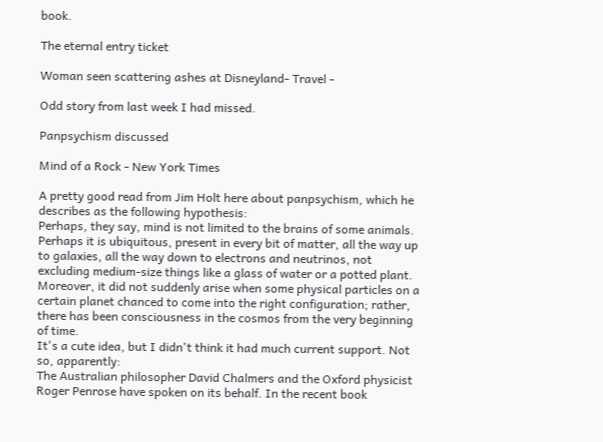book.

The eternal entry ticket

Woman seen scattering ashes at Disneyland- Travel -

Odd story from last week I had missed.

Panpsychism discussed

Mind of a Rock - New York Times

A pretty good read from Jim Holt here about panpsychism, which he describes as the following hypothesis:
Perhaps, they say, mind is not limited to the brains of some animals. Perhaps it is ubiquitous, present in every bit of matter, all the way up to galaxies, all the way down to electrons and neutrinos, not excluding medium-size things like a glass of water or a potted plant. Moreover, it did not suddenly arise when some physical particles on a certain planet chanced to come into the right configuration; rather, there has been consciousness in the cosmos from the very beginning of time.
It's a cute idea, but I didn't think it had much current support. Not so, apparently:
The Australian philosopher David Chalmers and the Oxford physicist Roger Penrose have spoken on its behalf. In the recent book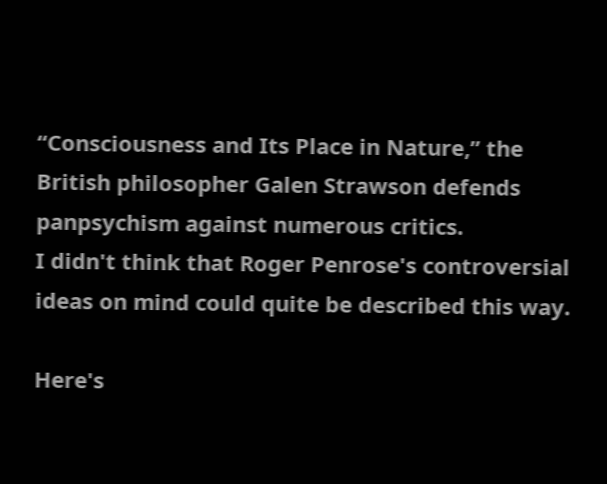“Consciousness and Its Place in Nature,” the British philosopher Galen Strawson defends panpsychism against numerous critics.
I didn't think that Roger Penrose's controversial ideas on mind could quite be described this way.

Here's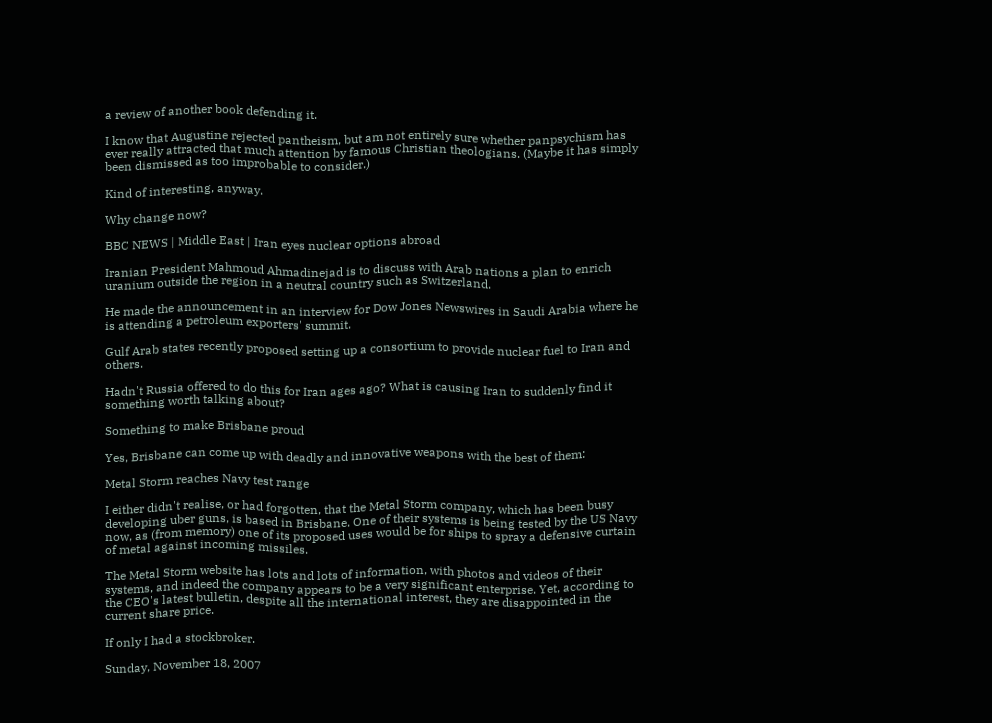a review of another book defending it.

I know that Augustine rejected pantheism, but am not entirely sure whether panpsychism has ever really attracted that much attention by famous Christian theologians. (Maybe it has simply been dismissed as too improbable to consider.)

Kind of interesting, anyway.

Why change now?

BBC NEWS | Middle East | Iran eyes nuclear options abroad

Iranian President Mahmoud Ahmadinejad is to discuss with Arab nations a plan to enrich uranium outside the region in a neutral country such as Switzerland.

He made the announcement in an interview for Dow Jones Newswires in Saudi Arabia where he is attending a petroleum exporters' summit.

Gulf Arab states recently proposed setting up a consortium to provide nuclear fuel to Iran and others.

Hadn't Russia offered to do this for Iran ages ago? What is causing Iran to suddenly find it something worth talking about?

Something to make Brisbane proud

Yes, Brisbane can come up with deadly and innovative weapons with the best of them:

Metal Storm reaches Navy test range

I either didn't realise, or had forgotten, that the Metal Storm company, which has been busy developing uber guns, is based in Brisbane. One of their systems is being tested by the US Navy now, as (from memory) one of its proposed uses would be for ships to spray a defensive curtain of metal against incoming missiles.

The Metal Storm website has lots and lots of information, with photos and videos of their systems, and indeed the company appears to be a very significant enterprise. Yet, according to the CEO's latest bulletin, despite all the international interest, they are disappointed in the current share price.

If only I had a stockbroker.

Sunday, November 18, 2007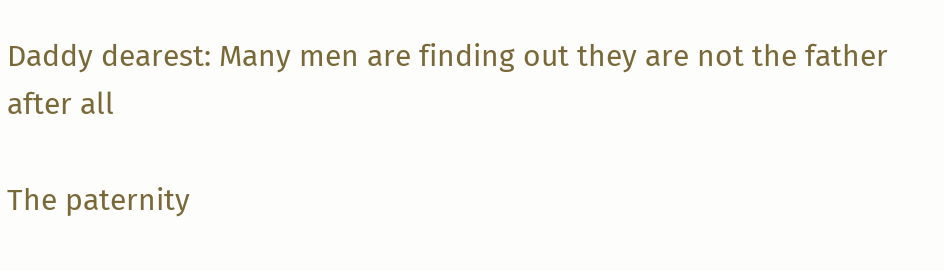Daddy dearest: Many men are finding out they are not the father after all

The paternity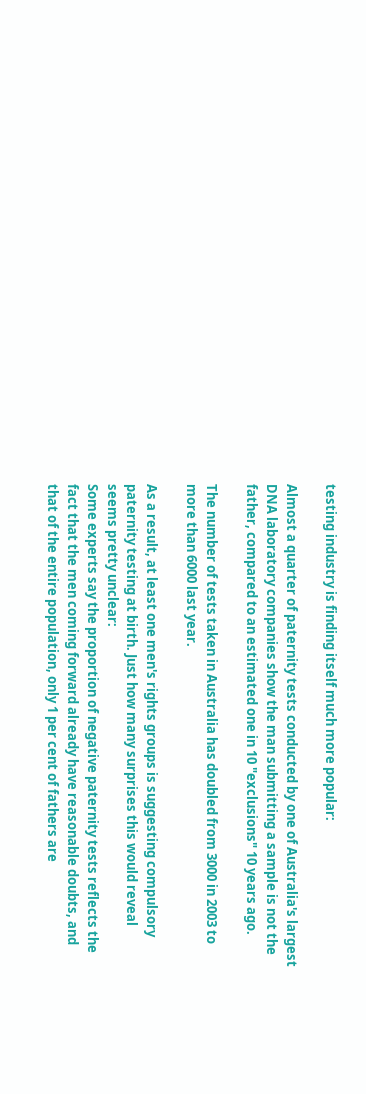testing industry is finding itself much more popular:

Almost a quarter of paternity tests conducted by one of Australia's largest DNA laboratory companies show the man submitting a sample is not the father, compared to an estimated one in 10 "exclusions" 10 years ago.

The number of tests taken in Australia has doubled from 3000 in 2003 to more than 6000 last year.

As a result, at least one men's rights groups is suggesting compulsory paternity testing at birth. Just how many surprises this would reveal seems pretty unclear:
Some experts say the proportion of negative paternity tests reflects the fact that the men coming forward already have reasonable doubts, and that of the entire population, only 1 per cent of fathers are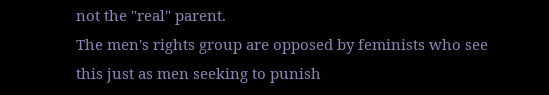not the "real" parent.
The men's rights group are opposed by feminists who see this just as men seeking to punish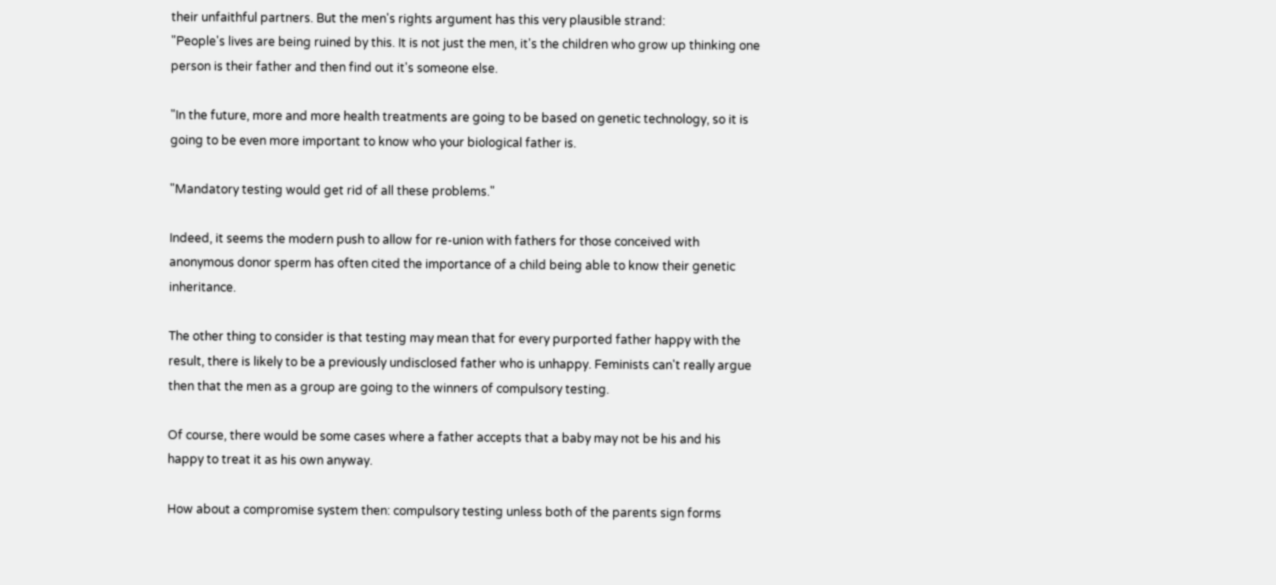their unfaithful partners. But the men's rights argument has this very plausible strand:
"People's lives are being ruined by this. It is not just the men, it's the children who grow up thinking one person is their father and then find out it's someone else.

"In the future, more and more health treatments are going to be based on genetic technology, so it is going to be even more important to know who your biological father is.

"Mandatory testing would get rid of all these problems."

Indeed, it seems the modern push to allow for re-union with fathers for those conceived with anonymous donor sperm has often cited the importance of a child being able to know their genetic inheritance.

The other thing to consider is that testing may mean that for every purported father happy with the result, there is likely to be a previously undisclosed father who is unhappy. Feminists can't really argue then that the men as a group are going to the winners of compulsory testing.

Of course, there would be some cases where a father accepts that a baby may not be his and his happy to treat it as his own anyway.

How about a compromise system then: compulsory testing unless both of the parents sign forms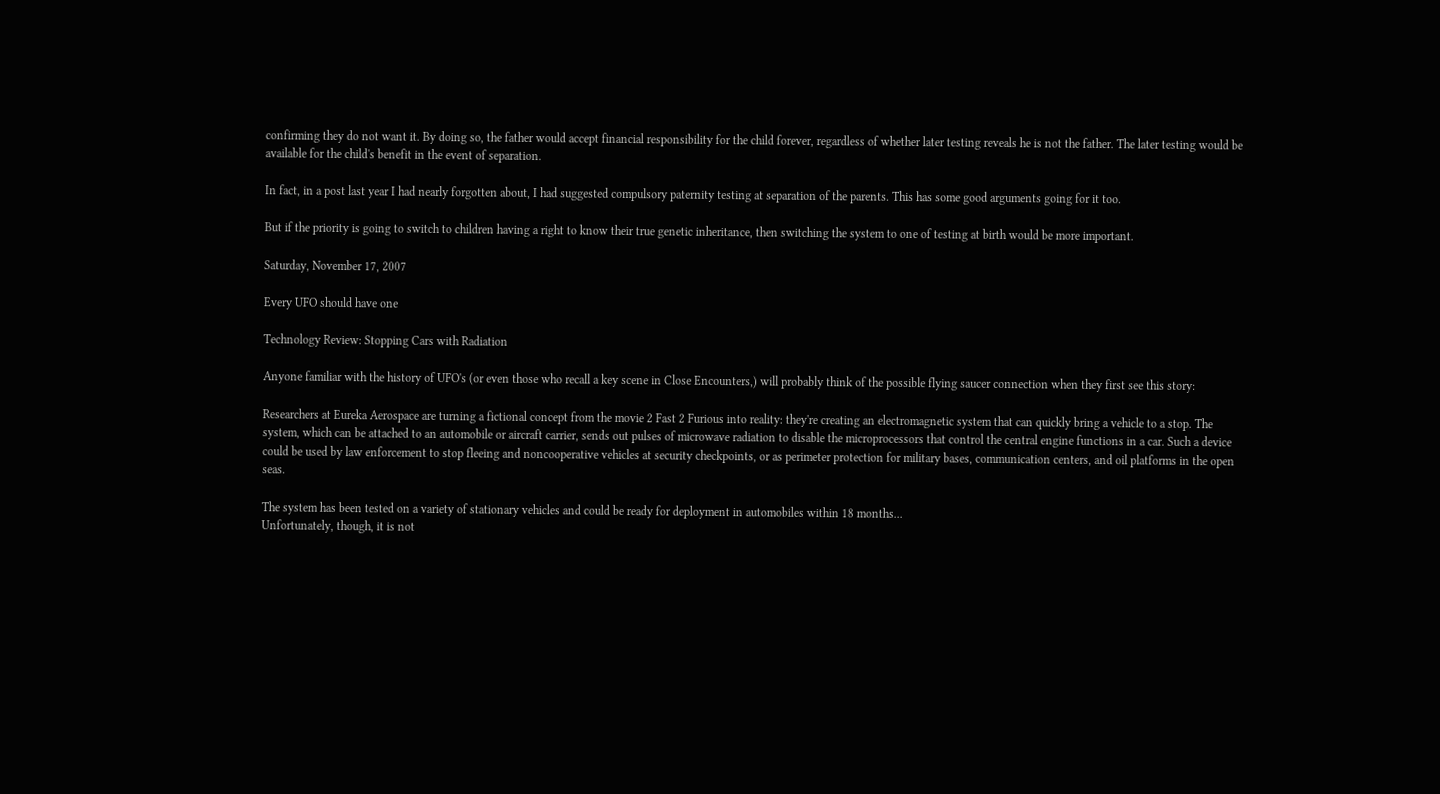confirming they do not want it. By doing so, the father would accept financial responsibility for the child forever, regardless of whether later testing reveals he is not the father. The later testing would be available for the child's benefit in the event of separation.

In fact, in a post last year I had nearly forgotten about, I had suggested compulsory paternity testing at separation of the parents. This has some good arguments going for it too.

But if the priority is going to switch to children having a right to know their true genetic inheritance, then switching the system to one of testing at birth would be more important.

Saturday, November 17, 2007

Every UFO should have one

Technology Review: Stopping Cars with Radiation

Anyone familiar with the history of UFO's (or even those who recall a key scene in Close Encounters,) will probably think of the possible flying saucer connection when they first see this story:

Researchers at Eureka Aerospace are turning a fictional concept from the movie 2 Fast 2 Furious into reality: they're creating an electromagnetic system that can quickly bring a vehicle to a stop. The system, which can be attached to an automobile or aircraft carrier, sends out pulses of microwave radiation to disable the microprocessors that control the central engine functions in a car. Such a device could be used by law enforcement to stop fleeing and noncooperative vehicles at security checkpoints, or as perimeter protection for military bases, communication centers, and oil platforms in the open seas.

The system has been tested on a variety of stationary vehicles and could be ready for deployment in automobiles within 18 months...
Unfortunately, though, it is not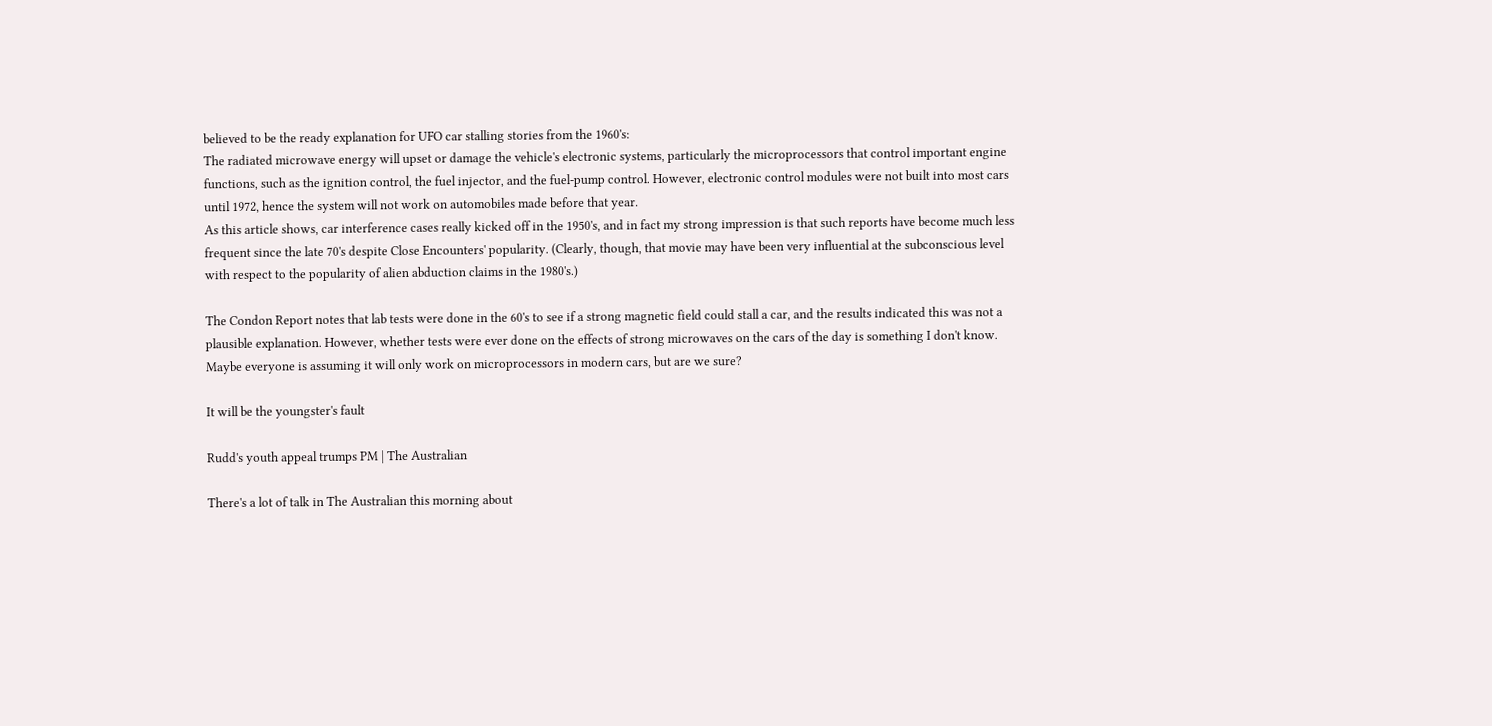believed to be the ready explanation for UFO car stalling stories from the 1960's:
The radiated microwave energy will upset or damage the vehicle's electronic systems, particularly the microprocessors that control important engine functions, such as the ignition control, the fuel injector, and the fuel-pump control. However, electronic control modules were not built into most cars until 1972, hence the system will not work on automobiles made before that year.
As this article shows, car interference cases really kicked off in the 1950's, and in fact my strong impression is that such reports have become much less frequent since the late 70's despite Close Encounters' popularity. (Clearly, though, that movie may have been very influential at the subconscious level with respect to the popularity of alien abduction claims in the 1980's.)

The Condon Report notes that lab tests were done in the 60's to see if a strong magnetic field could stall a car, and the results indicated this was not a plausible explanation. However, whether tests were ever done on the effects of strong microwaves on the cars of the day is something I don't know. Maybe everyone is assuming it will only work on microprocessors in modern cars, but are we sure?

It will be the youngster's fault

Rudd's youth appeal trumps PM | The Australian

There's a lot of talk in The Australian this morning about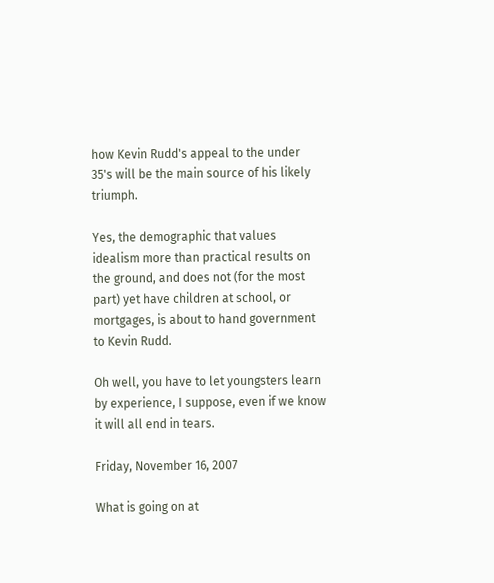how Kevin Rudd's appeal to the under 35's will be the main source of his likely triumph.

Yes, the demographic that values idealism more than practical results on the ground, and does not (for the most part) yet have children at school, or mortgages, is about to hand government to Kevin Rudd.

Oh well, you have to let youngsters learn by experience, I suppose, even if we know it will all end in tears.

Friday, November 16, 2007

What is going on at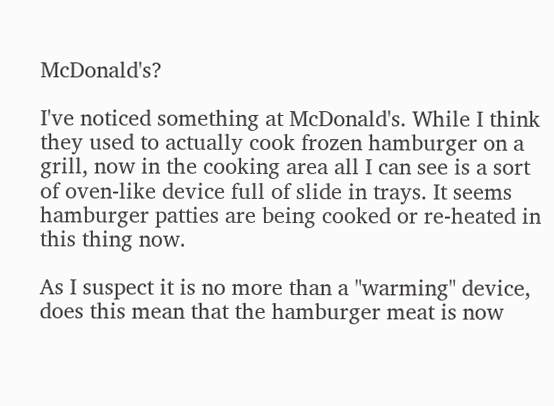McDonald's?

I've noticed something at McDonald's. While I think they used to actually cook frozen hamburger on a grill, now in the cooking area all I can see is a sort of oven-like device full of slide in trays. It seems hamburger patties are being cooked or re-heated in this thing now.

As I suspect it is no more than a "warming" device, does this mean that the hamburger meat is now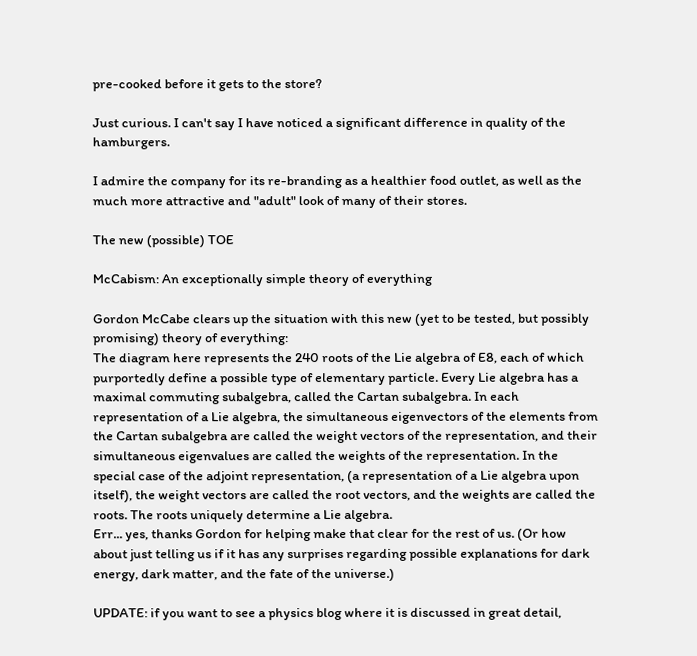pre-cooked before it gets to the store?

Just curious. I can't say I have noticed a significant difference in quality of the hamburgers.

I admire the company for its re-branding as a healthier food outlet, as well as the much more attractive and "adult" look of many of their stores.

The new (possible) TOE

McCabism: An exceptionally simple theory of everything

Gordon McCabe clears up the situation with this new (yet to be tested, but possibly promising) theory of everything:
The diagram here represents the 240 roots of the Lie algebra of E8, each of which purportedly define a possible type of elementary particle. Every Lie algebra has a maximal commuting subalgebra, called the Cartan subalgebra. In each representation of a Lie algebra, the simultaneous eigenvectors of the elements from the Cartan subalgebra are called the weight vectors of the representation, and their simultaneous eigenvalues are called the weights of the representation. In the special case of the adjoint representation, (a representation of a Lie algebra upon itself), the weight vectors are called the root vectors, and the weights are called the roots. The roots uniquely determine a Lie algebra.
Err... yes, thanks Gordon for helping make that clear for the rest of us. (Or how about just telling us if it has any surprises regarding possible explanations for dark energy, dark matter, and the fate of the universe.)

UPDATE: if you want to see a physics blog where it is discussed in great detail,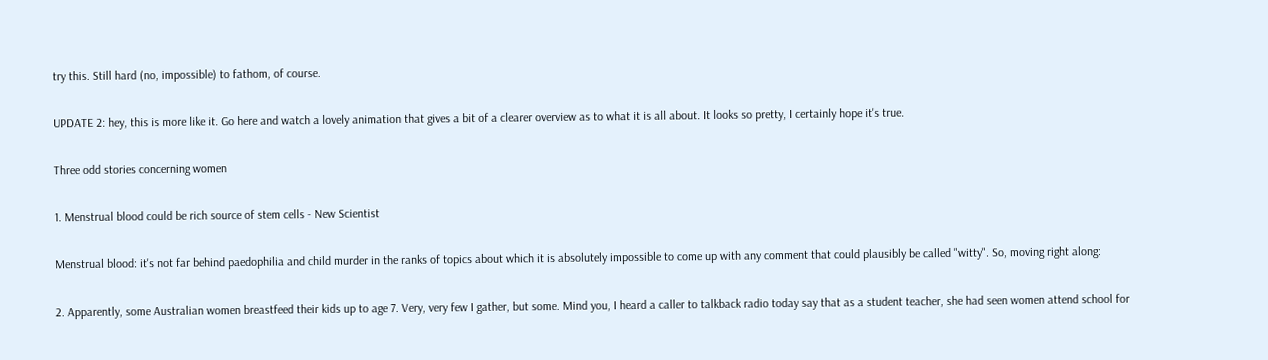try this. Still hard (no, impossible) to fathom, of course.

UPDATE 2: hey, this is more like it. Go here and watch a lovely animation that gives a bit of a clearer overview as to what it is all about. It looks so pretty, I certainly hope it's true.

Three odd stories concerning women

1. Menstrual blood could be rich source of stem cells - New Scientist

Menstrual blood: it's not far behind paedophilia and child murder in the ranks of topics about which it is absolutely impossible to come up with any comment that could plausibly be called "witty". So, moving right along:

2. Apparently, some Australian women breastfeed their kids up to age 7. Very, very few I gather, but some. Mind you, I heard a caller to talkback radio today say that as a student teacher, she had seen women attend school for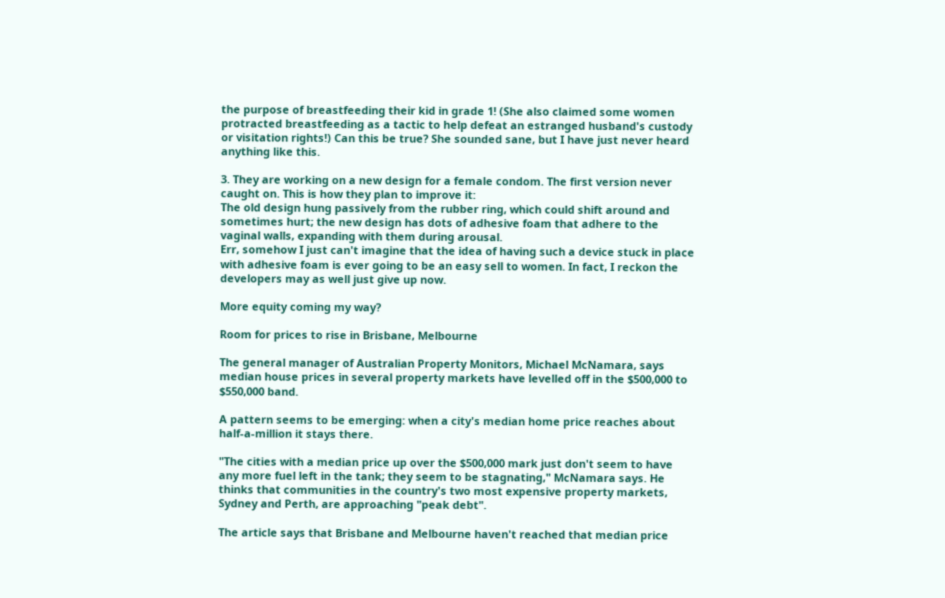the purpose of breastfeeding their kid in grade 1! (She also claimed some women protracted breastfeeding as a tactic to help defeat an estranged husband's custody or visitation rights!) Can this be true? She sounded sane, but I have just never heard anything like this.

3. They are working on a new design for a female condom. The first version never caught on. This is how they plan to improve it:
The old design hung passively from the rubber ring, which could shift around and sometimes hurt; the new design has dots of adhesive foam that adhere to the vaginal walls, expanding with them during arousal.
Err, somehow I just can't imagine that the idea of having such a device stuck in place with adhesive foam is ever going to be an easy sell to women. In fact, I reckon the developers may as well just give up now.

More equity coming my way?

Room for prices to rise in Brisbane, Melbourne

The general manager of Australian Property Monitors, Michael McNamara, says median house prices in several property markets have levelled off in the $500,000 to $550,000 band.

A pattern seems to be emerging: when a city's median home price reaches about half-a-million it stays there.

"The cities with a median price up over the $500,000 mark just don't seem to have any more fuel left in the tank; they seem to be stagnating," McNamara says. He thinks that communities in the country's two most expensive property markets, Sydney and Perth, are approaching "peak debt".

The article says that Brisbane and Melbourne haven't reached that median price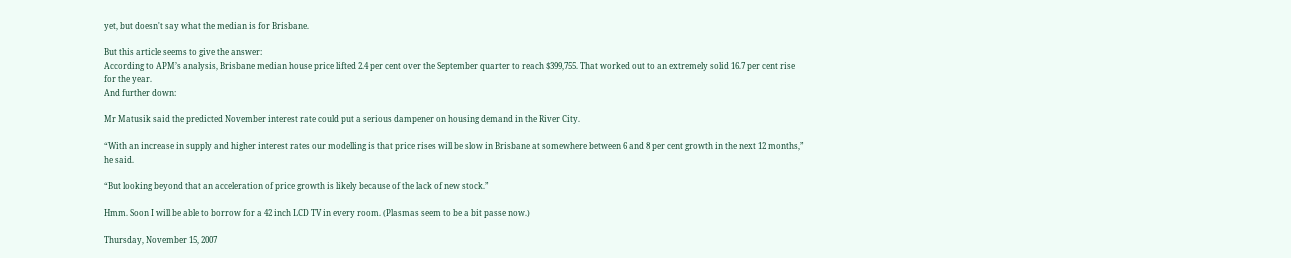yet, but doesn't say what the median is for Brisbane.

But this article seems to give the answer:
According to APM’s analysis, Brisbane median house price lifted 2.4 per cent over the September quarter to reach $399,755. That worked out to an extremely solid 16.7 per cent rise for the year.
And further down:

Mr Matusik said the predicted November interest rate could put a serious dampener on housing demand in the River City.

“With an increase in supply and higher interest rates our modelling is that price rises will be slow in Brisbane at somewhere between 6 and 8 per cent growth in the next 12 months,” he said.

“But looking beyond that an acceleration of price growth is likely because of the lack of new stock.”

Hmm. Soon I will be able to borrow for a 42 inch LCD TV in every room. (Plasmas seem to be a bit passe now.)

Thursday, November 15, 2007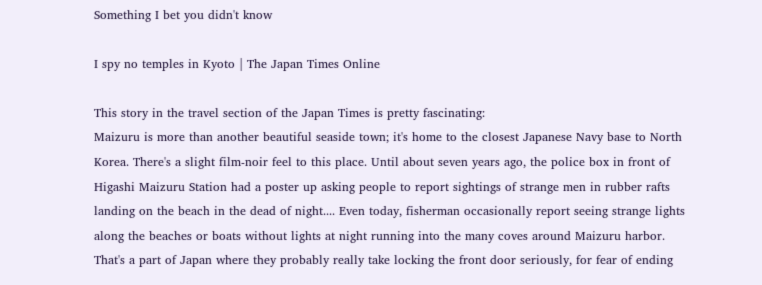Something I bet you didn't know

I spy no temples in Kyoto | The Japan Times Online

This story in the travel section of the Japan Times is pretty fascinating:
Maizuru is more than another beautiful seaside town; it's home to the closest Japanese Navy base to North Korea. There's a slight film-noir feel to this place. Until about seven years ago, the police box in front of Higashi Maizuru Station had a poster up asking people to report sightings of strange men in rubber rafts landing on the beach in the dead of night.... Even today, fisherman occasionally report seeing strange lights along the beaches or boats without lights at night running into the many coves around Maizuru harbor.
That's a part of Japan where they probably really take locking the front door seriously, for fear of ending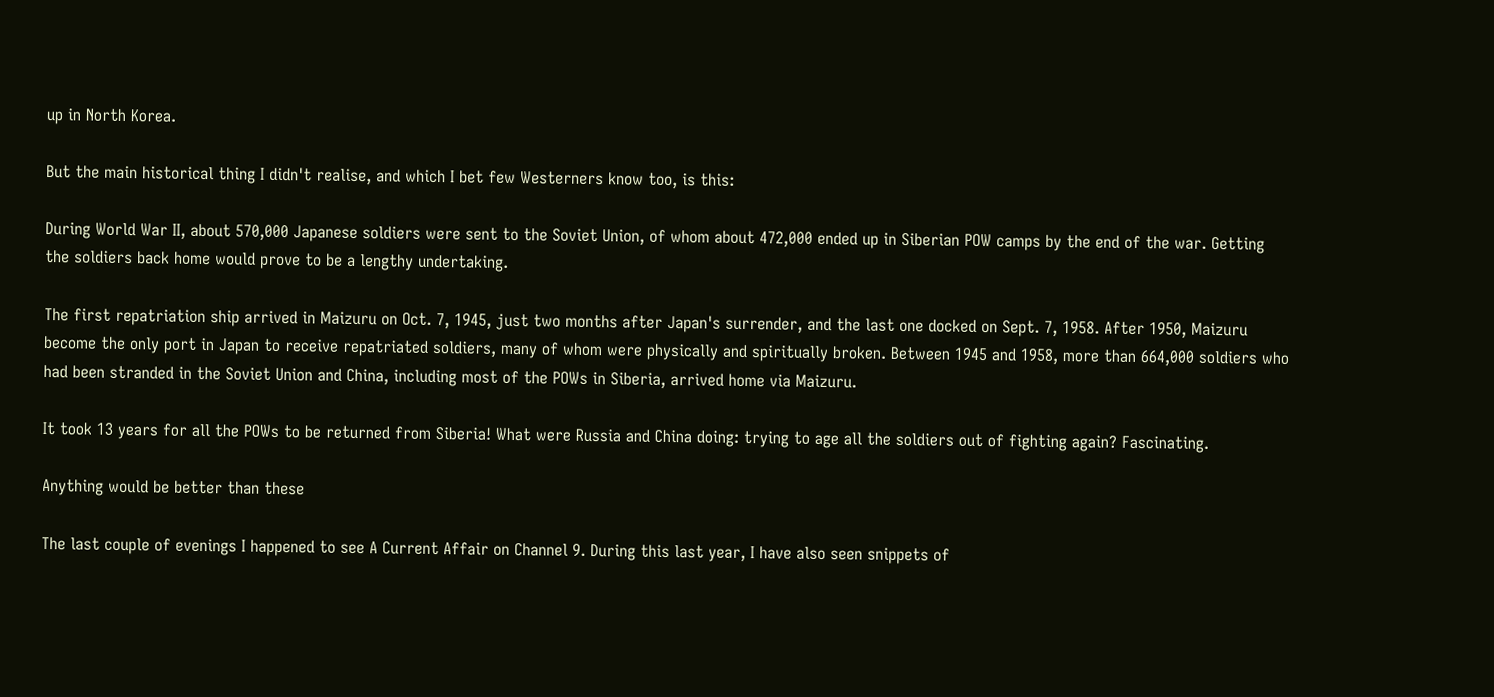up in North Korea.

But the main historical thing I didn't realise, and which I bet few Westerners know too, is this:

During World War II, about 570,000 Japanese soldiers were sent to the Soviet Union, of whom about 472,000 ended up in Siberian POW camps by the end of the war. Getting the soldiers back home would prove to be a lengthy undertaking.

The first repatriation ship arrived in Maizuru on Oct. 7, 1945, just two months after Japan's surrender, and the last one docked on Sept. 7, 1958. After 1950, Maizuru become the only port in Japan to receive repatriated soldiers, many of whom were physically and spiritually broken. Between 1945 and 1958, more than 664,000 soldiers who had been stranded in the Soviet Union and China, including most of the POWs in Siberia, arrived home via Maizuru.

It took 13 years for all the POWs to be returned from Siberia! What were Russia and China doing: trying to age all the soldiers out of fighting again? Fascinating.

Anything would be better than these

The last couple of evenings I happened to see A Current Affair on Channel 9. During this last year, I have also seen snippets of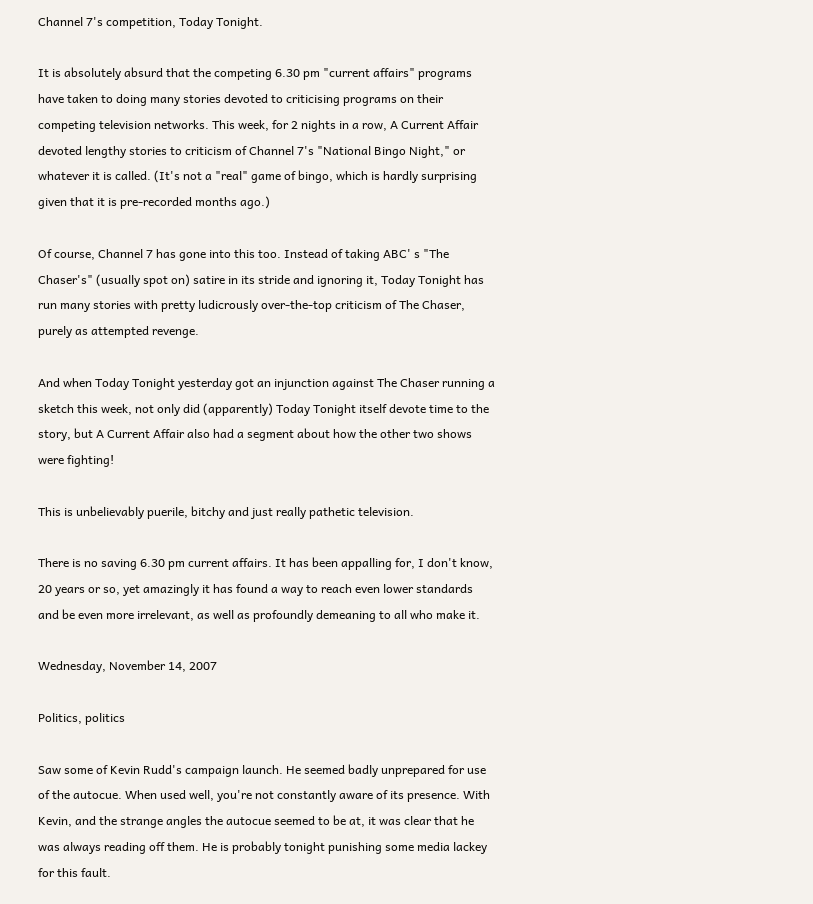Channel 7's competition, Today Tonight.

It is absolutely absurd that the competing 6.30 pm "current affairs" programs have taken to doing many stories devoted to criticising programs on their competing television networks. This week, for 2 nights in a row, A Current Affair devoted lengthy stories to criticism of Channel 7's "National Bingo Night," or whatever it is called. (It's not a "real" game of bingo, which is hardly surprising given that it is pre-recorded months ago.)

Of course, Channel 7 has gone into this too. Instead of taking ABC' s "The Chaser's" (usually spot on) satire in its stride and ignoring it, Today Tonight has run many stories with pretty ludicrously over-the-top criticism of The Chaser, purely as attempted revenge.

And when Today Tonight yesterday got an injunction against The Chaser running a sketch this week, not only did (apparently) Today Tonight itself devote time to the story, but A Current Affair also had a segment about how the other two shows were fighting!

This is unbelievably puerile, bitchy and just really pathetic television.

There is no saving 6.30 pm current affairs. It has been appalling for, I don't know, 20 years or so, yet amazingly it has found a way to reach even lower standards and be even more irrelevant, as well as profoundly demeaning to all who make it.

Wednesday, November 14, 2007

Politics, politics

Saw some of Kevin Rudd's campaign launch. He seemed badly unprepared for use of the autocue. When used well, you're not constantly aware of its presence. With Kevin, and the strange angles the autocue seemed to be at, it was clear that he was always reading off them. He is probably tonight punishing some media lackey for this fault.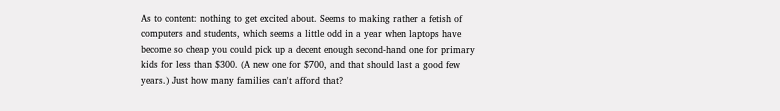As to content: nothing to get excited about. Seems to making rather a fetish of computers and students, which seems a little odd in a year when laptops have become so cheap you could pick up a decent enough second-hand one for primary kids for less than $300. (A new one for $700, and that should last a good few years.) Just how many families can't afford that?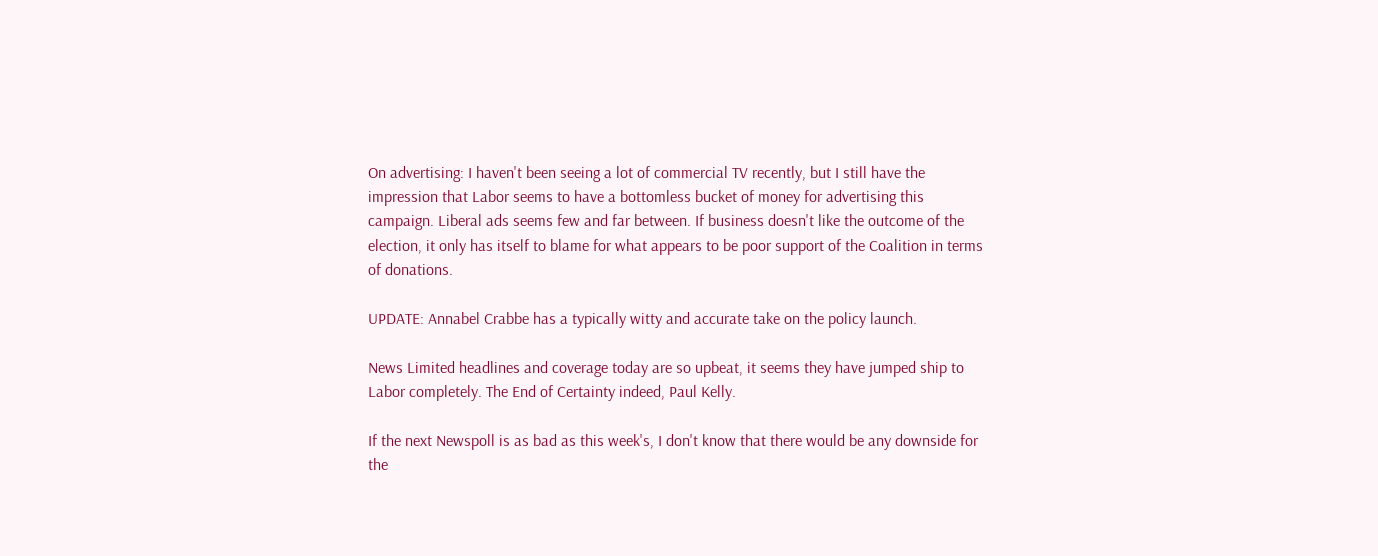On advertising: I haven't been seeing a lot of commercial TV recently, but I still have the impression that Labor seems to have a bottomless bucket of money for advertising this campaign. Liberal ads seems few and far between. If business doesn't like the outcome of the election, it only has itself to blame for what appears to be poor support of the Coalition in terms of donations.

UPDATE: Annabel Crabbe has a typically witty and accurate take on the policy launch.

News Limited headlines and coverage today are so upbeat, it seems they have jumped ship to Labor completely. The End of Certainty indeed, Paul Kelly.

If the next Newspoll is as bad as this week's, I don't know that there would be any downside for the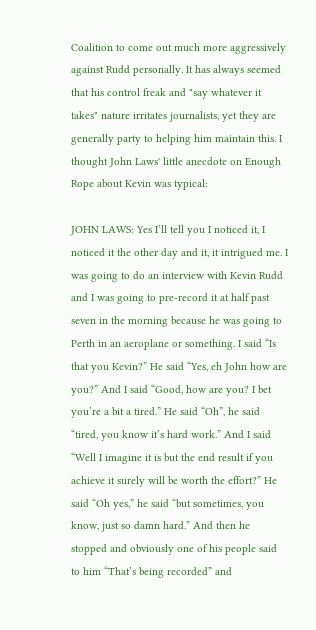Coalition to come out much more aggressively against Rudd personally. It has always seemed that his control freak and "say whatever it takes" nature irritates journalists, yet they are generally party to helping him maintain this. I thought John Laws' little anecdote on Enough Rope about Kevin was typical:

JOHN LAWS: Yes I’ll tell you I noticed it, I noticed it the other day and it, it intrigued me. I was going to do an interview with Kevin Rudd and I was going to pre-record it at half past seven in the morning because he was going to Perth in an aeroplane or something. I said “Is that you Kevin?” He said “Yes, eh John how are you?” And I said “Good, how are you? I bet you’re a bit a tired.” He said “Oh”, he said “tired, you know it’s hard work.” And I said “Well I imagine it is but the end result if you achieve it surely will be worth the effort?” He said “Oh yes,” he said “but sometimes, you know, just so damn hard.” And then he stopped and obviously one of his people said to him “That’s being recorded” and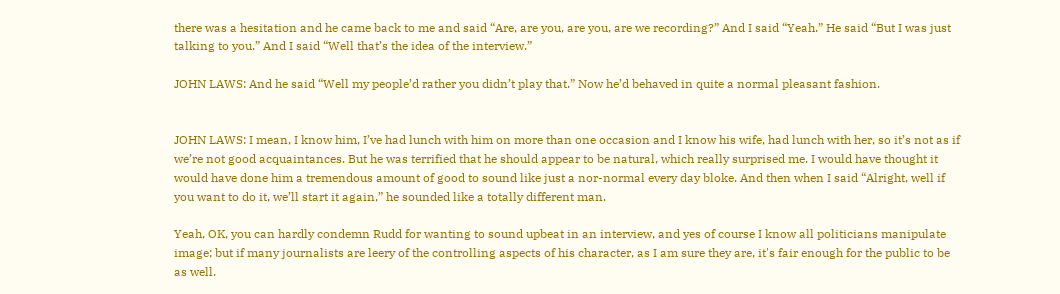there was a hesitation and he came back to me and said “Are, are you, are you, are we recording?” And I said “Yeah.” He said “But I was just talking to you.” And I said “Well that’s the idea of the interview.”

JOHN LAWS: And he said “Well my people’d rather you didn’t play that.” Now he’d behaved in quite a normal pleasant fashion.


JOHN LAWS: I mean, I know him, I’ve had lunch with him on more than one occasion and I know his wife, had lunch with her, so it’s not as if we’re not good acquaintances. But he was terrified that he should appear to be natural, which really surprised me. I would have thought it would have done him a tremendous amount of good to sound like just a nor-normal every day bloke. And then when I said “Alright, well if you want to do it, we’ll start it again,” he sounded like a totally different man.

Yeah, OK, you can hardly condemn Rudd for wanting to sound upbeat in an interview, and yes of course I know all politicians manipulate image; but if many journalists are leery of the controlling aspects of his character, as I am sure they are, it's fair enough for the public to be as well.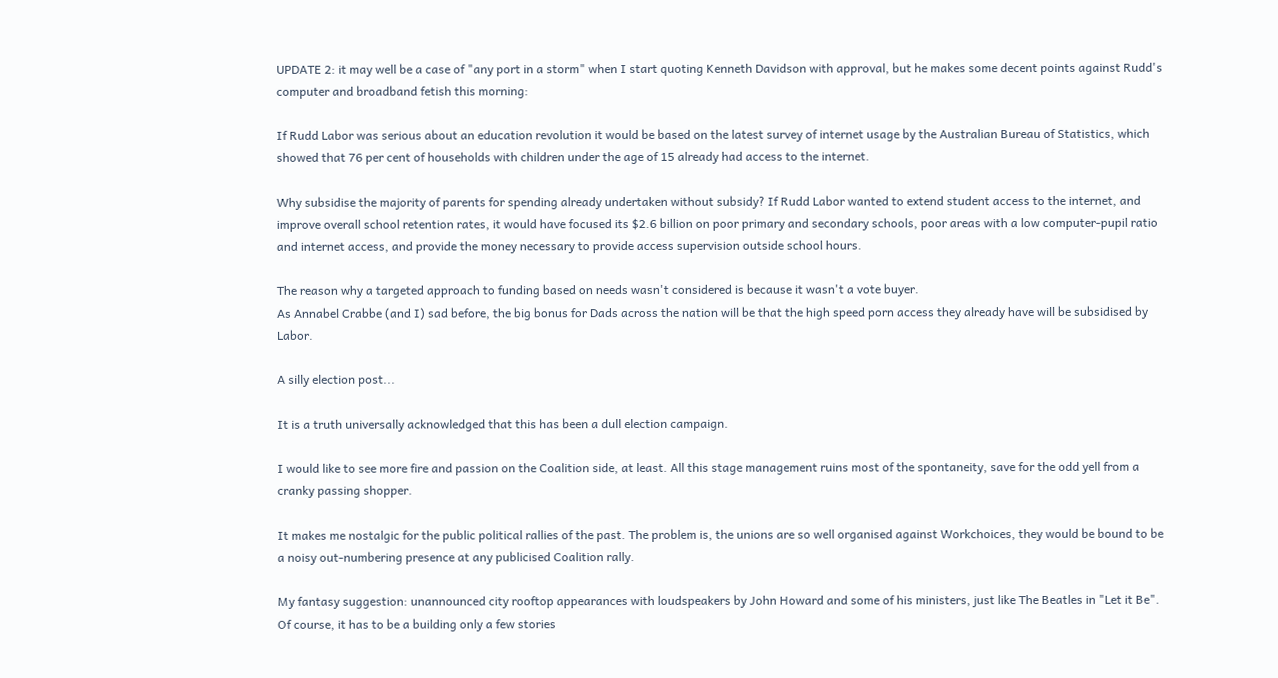UPDATE 2: it may well be a case of "any port in a storm" when I start quoting Kenneth Davidson with approval, but he makes some decent points against Rudd's computer and broadband fetish this morning:

If Rudd Labor was serious about an education revolution it would be based on the latest survey of internet usage by the Australian Bureau of Statistics, which showed that 76 per cent of households with children under the age of 15 already had access to the internet.

Why subsidise the majority of parents for spending already undertaken without subsidy? If Rudd Labor wanted to extend student access to the internet, and improve overall school retention rates, it would have focused its $2.6 billion on poor primary and secondary schools, poor areas with a low computer-pupil ratio and internet access, and provide the money necessary to provide access supervision outside school hours.

The reason why a targeted approach to funding based on needs wasn't considered is because it wasn't a vote buyer.
As Annabel Crabbe (and I) sad before, the big bonus for Dads across the nation will be that the high speed porn access they already have will be subsidised by Labor.

A silly election post...

It is a truth universally acknowledged that this has been a dull election campaign.

I would like to see more fire and passion on the Coalition side, at least. All this stage management ruins most of the spontaneity, save for the odd yell from a cranky passing shopper.

It makes me nostalgic for the public political rallies of the past. The problem is, the unions are so well organised against Workchoices, they would be bound to be a noisy out-numbering presence at any publicised Coalition rally.

My fantasy suggestion: unannounced city rooftop appearances with loudspeakers by John Howard and some of his ministers, just like The Beatles in "Let it Be". Of course, it has to be a building only a few stories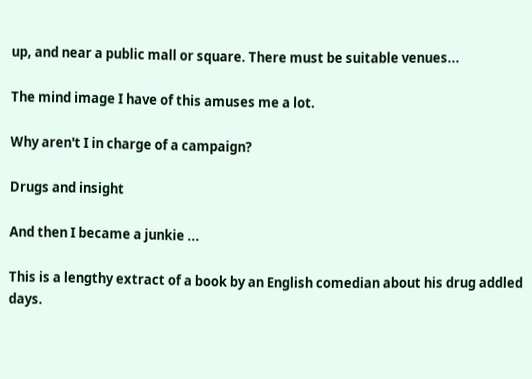up, and near a public mall or square. There must be suitable venues...

The mind image I have of this amuses me a lot.

Why aren't I in charge of a campaign?

Drugs and insight

And then I became a junkie ...

This is a lengthy extract of a book by an English comedian about his drug addled days.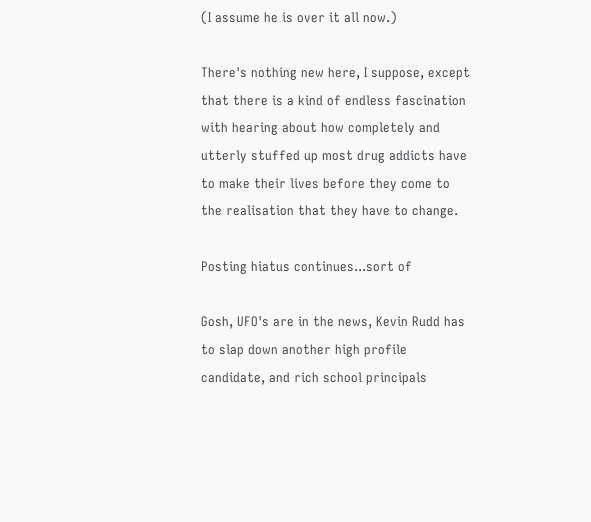(I assume he is over it all now.)

There's nothing new here, I suppose, except that there is a kind of endless fascination with hearing about how completely and utterly stuffed up most drug addicts have to make their lives before they come to the realisation that they have to change.

Posting hiatus continues...sort of

Gosh, UFO's are in the news, Kevin Rudd has to slap down another high profile candidate, and rich school principals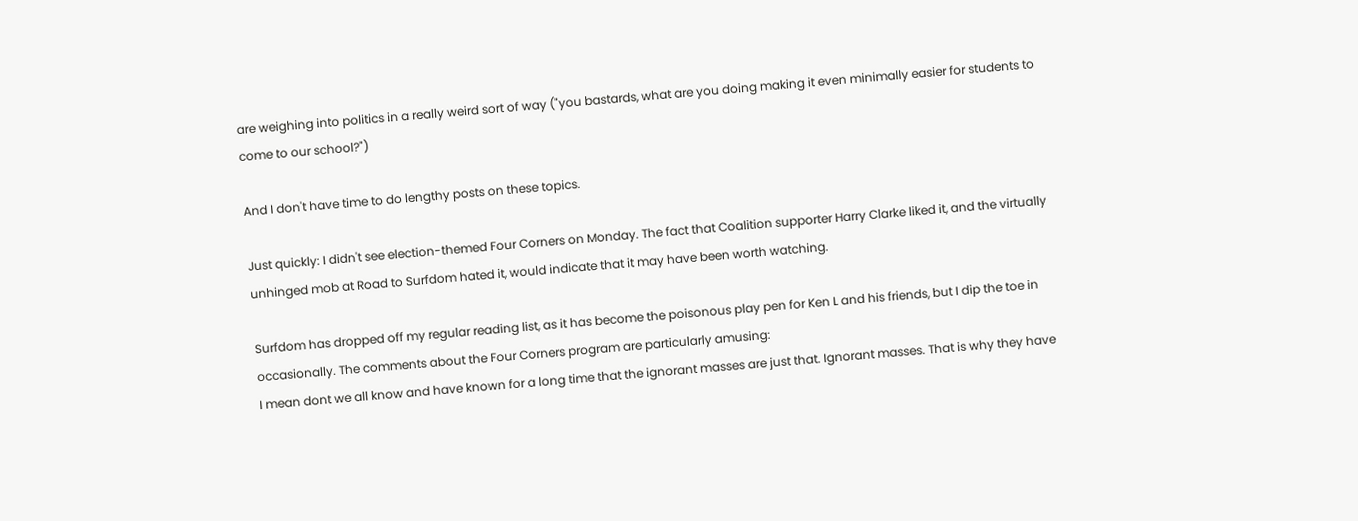are weighing into politics in a really weird sort of way ("you bastards, what are you doing making it even minimally easier for students to come to our school?")

And I don't have time to do lengthy posts on these topics.

Just quickly: I didn't see election-themed Four Corners on Monday. The fact that Coalition supporter Harry Clarke liked it, and the virtually unhinged mob at Road to Surfdom hated it, would indicate that it may have been worth watching.

Surfdom has dropped off my regular reading list, as it has become the poisonous play pen for Ken L and his friends, but I dip the toe in occasionally. The comments about the Four Corners program are particularly amusing:
I mean dont we all know and have known for a long time that the ignorant masses are just that. Ignorant masses. That is why they have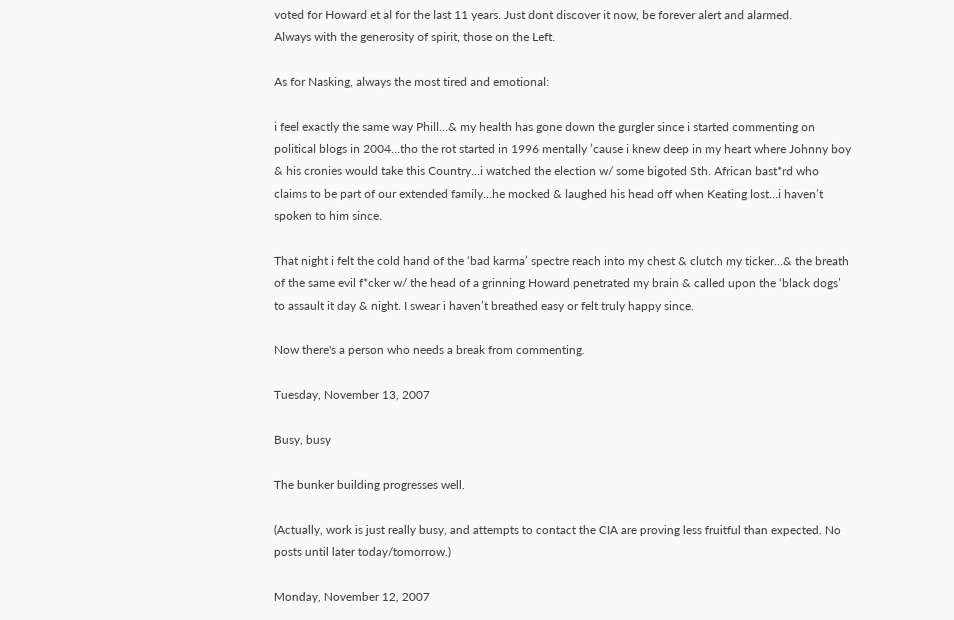voted for Howard et al for the last 11 years. Just dont discover it now, be forever alert and alarmed.
Always with the generosity of spirit, those on the Left.

As for Nasking, always the most tired and emotional:

i feel exactly the same way Phill…& my health has gone down the gurgler since i started commenting on political blogs in 2004…tho the rot started in 1996 mentally ’cause i knew deep in my heart where Johnny boy & his cronies would take this Country…i watched the election w/ some bigoted Sth. African bast*rd who claims to be part of our extended family…he mocked & laughed his head off when Keating lost…i haven’t spoken to him since.

That night i felt the cold hand of the ‘bad karma’ spectre reach into my chest & clutch my ticker…& the breath of the same evil f*cker w/ the head of a grinning Howard penetrated my brain & called upon the ‘black dogs’ to assault it day & night. I swear i haven’t breathed easy or felt truly happy since.

Now there's a person who needs a break from commenting.

Tuesday, November 13, 2007

Busy, busy

The bunker building progresses well.

(Actually, work is just really busy, and attempts to contact the CIA are proving less fruitful than expected. No posts until later today/tomorrow.)

Monday, November 12, 2007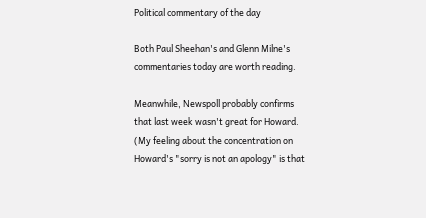Political commentary of the day

Both Paul Sheehan's and Glenn Milne's commentaries today are worth reading.

Meanwhile, Newspoll probably confirms that last week wasn't great for Howard. (My feeling about the concentration on Howard's "sorry is not an apology" is that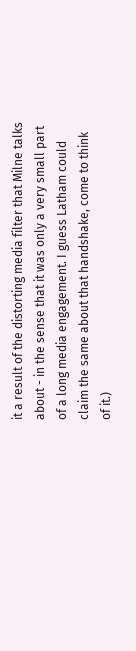it a result of the distorting media filter that Milne talks about - in the sense that it was only a very small part of a long media engagement. I guess Latham could claim the same about that handshake, come to think of it.)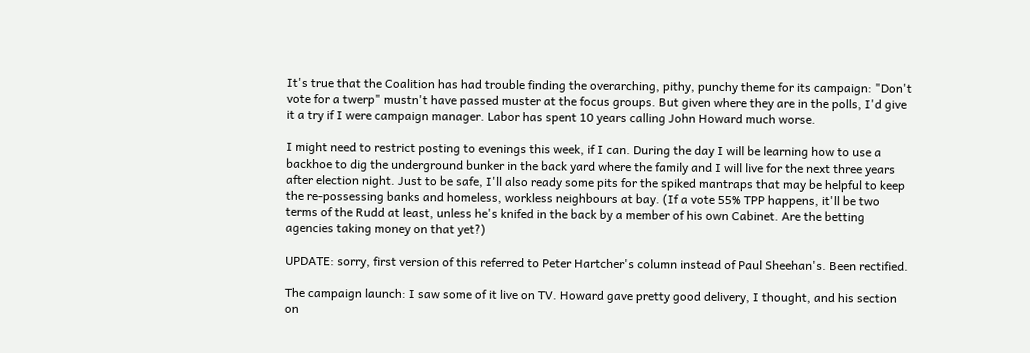It's true that the Coalition has had trouble finding the overarching, pithy, punchy theme for its campaign: "Don't vote for a twerp" mustn't have passed muster at the focus groups. But given where they are in the polls, I'd give it a try if I were campaign manager. Labor has spent 10 years calling John Howard much worse.

I might need to restrict posting to evenings this week, if I can. During the day I will be learning how to use a backhoe to dig the underground bunker in the back yard where the family and I will live for the next three years after election night. Just to be safe, I'll also ready some pits for the spiked mantraps that may be helpful to keep the re-possessing banks and homeless, workless neighbours at bay. (If a vote 55% TPP happens, it'll be two terms of the Rudd at least, unless he's knifed in the back by a member of his own Cabinet. Are the betting agencies taking money on that yet?)

UPDATE: sorry, first version of this referred to Peter Hartcher's column instead of Paul Sheehan's. Been rectified.

The campaign launch: I saw some of it live on TV. Howard gave pretty good delivery, I thought, and his section on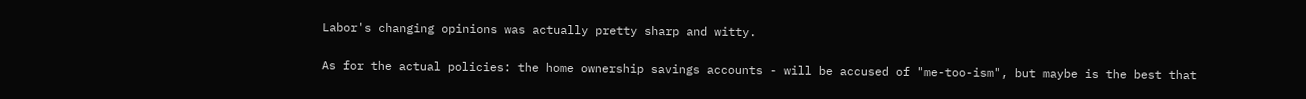Labor's changing opinions was actually pretty sharp and witty.

As for the actual policies: the home ownership savings accounts - will be accused of "me-too-ism", but maybe is the best that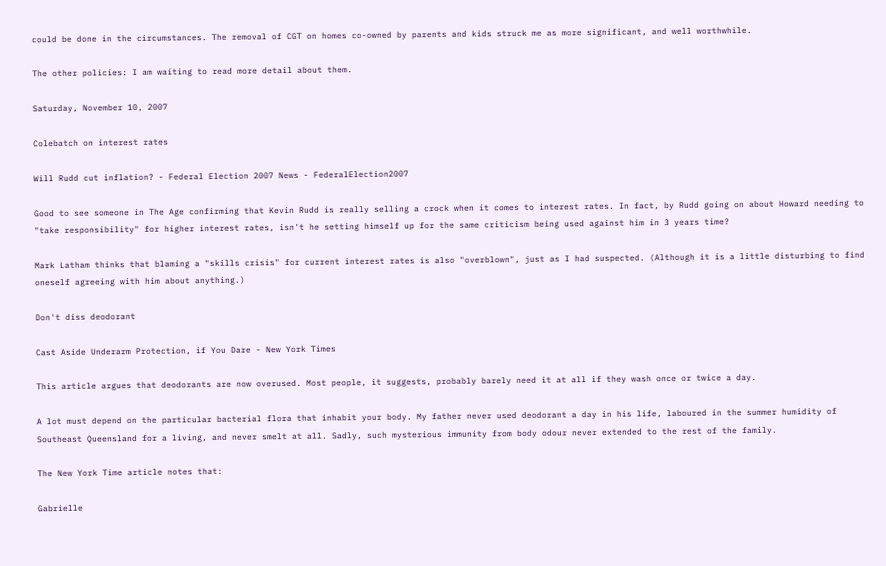could be done in the circumstances. The removal of CGT on homes co-owned by parents and kids struck me as more significant, and well worthwhile.

The other policies: I am waiting to read more detail about them.

Saturday, November 10, 2007

Colebatch on interest rates

Will Rudd cut inflation? - Federal Election 2007 News - FederalElection2007

Good to see someone in The Age confirming that Kevin Rudd is really selling a crock when it comes to interest rates. In fact, by Rudd going on about Howard needing to "take responsibility" for higher interest rates, isn't he setting himself up for the same criticism being used against him in 3 years time?

Mark Latham thinks that blaming a "skills crisis" for current interest rates is also "overblown", just as I had suspected. (Although it is a little disturbing to find oneself agreeing with him about anything.)

Don't diss deodorant

Cast Aside Underarm Protection, if You Dare - New York Times

This article argues that deodorants are now overused. Most people, it suggests, probably barely need it at all if they wash once or twice a day.

A lot must depend on the particular bacterial flora that inhabit your body. My father never used deodorant a day in his life, laboured in the summer humidity of Southeast Queensland for a living, and never smelt at all. Sadly, such mysterious immunity from body odour never extended to the rest of the family.

The New York Time article notes that:

Gabrielle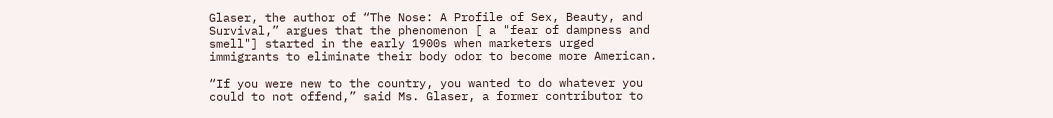Glaser, the author of “The Nose: A Profile of Sex, Beauty, and Survival,” argues that the phenomenon [ a "fear of dampness and smell"] started in the early 1900s when marketers urged immigrants to eliminate their body odor to become more American.

“If you were new to the country, you wanted to do whatever you could to not offend,” said Ms. Glaser, a former contributor to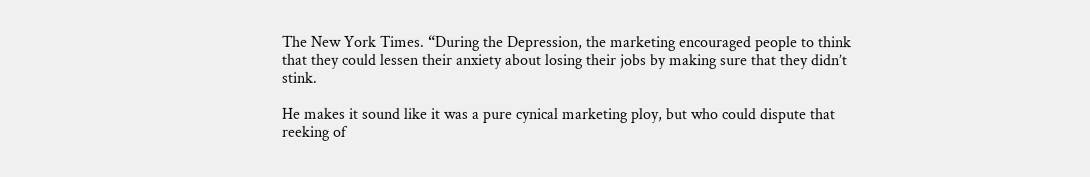The New York Times. “During the Depression, the marketing encouraged people to think that they could lessen their anxiety about losing their jobs by making sure that they didn’t stink.

He makes it sound like it was a pure cynical marketing ploy, but who could dispute that reeking of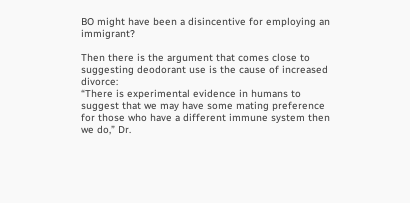BO might have been a disincentive for employing an immigrant?

Then there is the argument that comes close to suggesting deodorant use is the cause of increased divorce:
“There is experimental evidence in humans to suggest that we may have some mating preference for those who have a different immune system then we do,” Dr.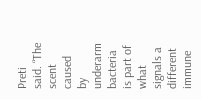Preti said. “The scent caused by underarm bacteria is part of what signals a different immune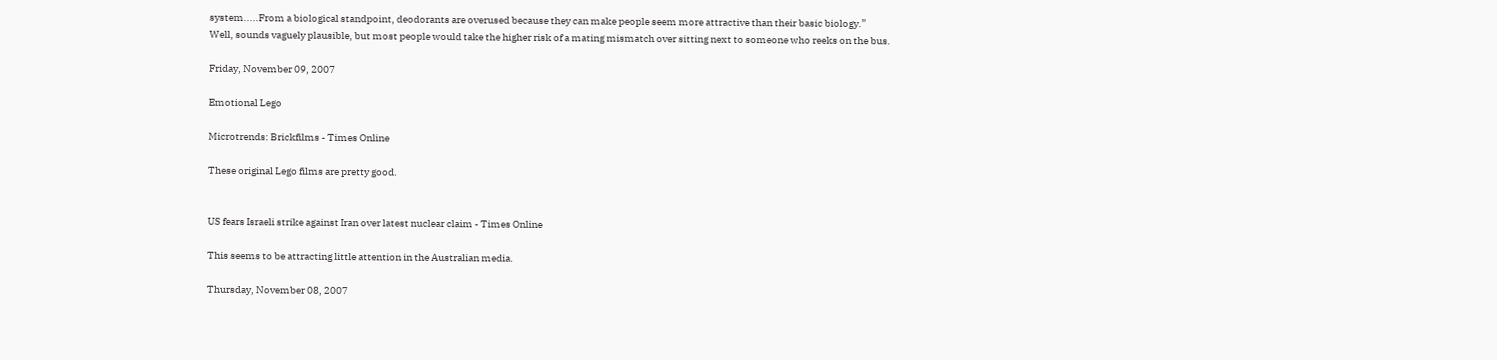system.....From a biological standpoint, deodorants are overused because they can make people seem more attractive than their basic biology.”
Well, sounds vaguely plausible, but most people would take the higher risk of a mating mismatch over sitting next to someone who reeks on the bus.

Friday, November 09, 2007

Emotional Lego

Microtrends: Brickfilms - Times Online

These original Lego films are pretty good.


US fears Israeli strike against Iran over latest nuclear claim - Times Online

This seems to be attracting little attention in the Australian media.

Thursday, November 08, 2007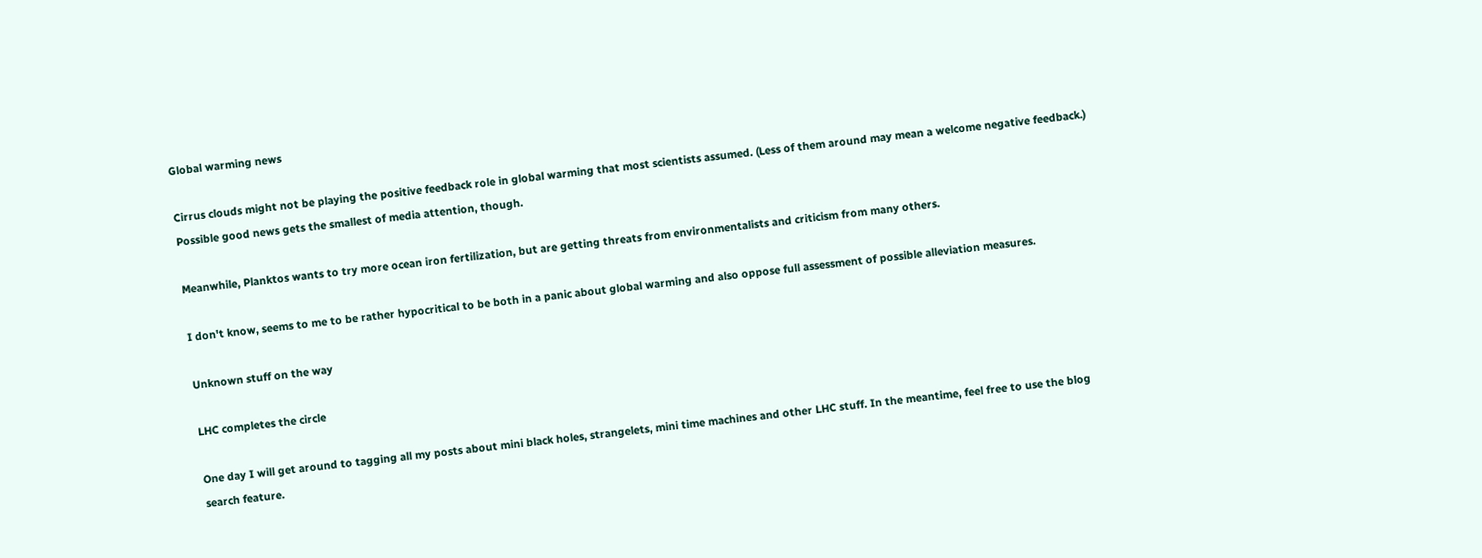Global warming news

Cirrus clouds might not be playing the positive feedback role in global warming that most scientists assumed. (Less of them around may mean a welcome negative feedback.) Possible good news gets the smallest of media attention, though.

Meanwhile, Planktos wants to try more ocean iron fertilization, but are getting threats from environmentalists and criticism from many others.

I don't know, seems to me to be rather hypocritical to be both in a panic about global warming and also oppose full assessment of possible alleviation measures.

Unknown stuff on the way

LHC completes the circle

One day I will get around to tagging all my posts about mini black holes, strangelets, mini time machines and other LHC stuff. In the meantime, feel free to use the blog search feature.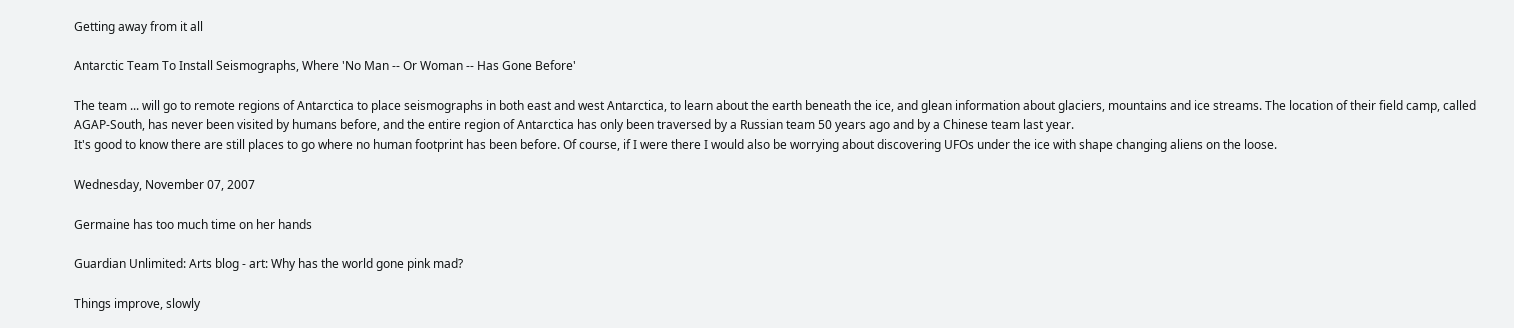Getting away from it all

Antarctic Team To Install Seismographs, Where 'No Man -- Or Woman -- Has Gone Before'

The team ... will go to remote regions of Antarctica to place seismographs in both east and west Antarctica, to learn about the earth beneath the ice, and glean information about glaciers, mountains and ice streams. The location of their field camp, called AGAP-South, has never been visited by humans before, and the entire region of Antarctica has only been traversed by a Russian team 50 years ago and by a Chinese team last year.
It's good to know there are still places to go where no human footprint has been before. Of course, if I were there I would also be worrying about discovering UFOs under the ice with shape changing aliens on the loose.

Wednesday, November 07, 2007

Germaine has too much time on her hands

Guardian Unlimited: Arts blog - art: Why has the world gone pink mad?

Things improve, slowly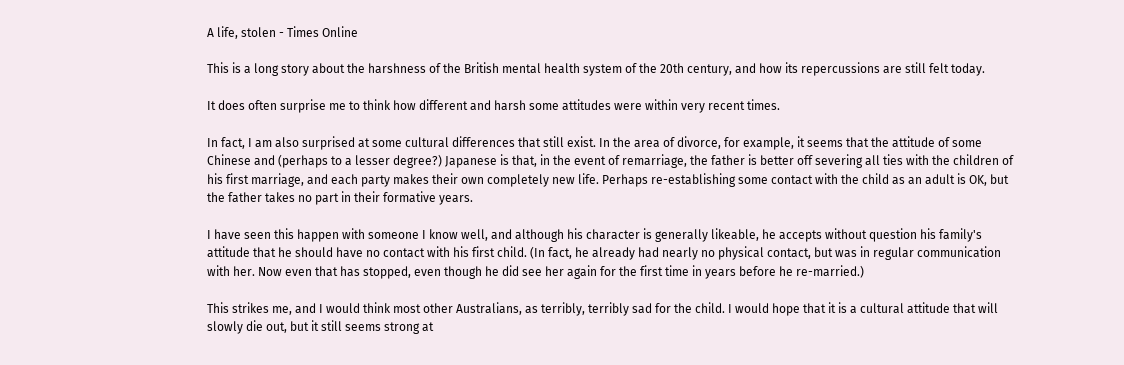A life, stolen - Times Online

This is a long story about the harshness of the British mental health system of the 20th century, and how its repercussions are still felt today.

It does often surprise me to think how different and harsh some attitudes were within very recent times.

In fact, I am also surprised at some cultural differences that still exist. In the area of divorce, for example, it seems that the attitude of some Chinese and (perhaps to a lesser degree?) Japanese is that, in the event of remarriage, the father is better off severing all ties with the children of his first marriage, and each party makes their own completely new life. Perhaps re-establishing some contact with the child as an adult is OK, but the father takes no part in their formative years.

I have seen this happen with someone I know well, and although his character is generally likeable, he accepts without question his family's attitude that he should have no contact with his first child. (In fact, he already had nearly no physical contact, but was in regular communication with her. Now even that has stopped, even though he did see her again for the first time in years before he re-married.)

This strikes me, and I would think most other Australians, as terribly, terribly sad for the child. I would hope that it is a cultural attitude that will slowly die out, but it still seems strong at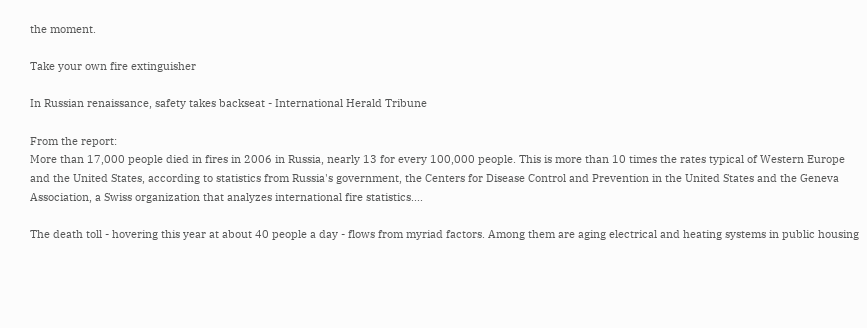the moment.

Take your own fire extinguisher

In Russian renaissance, safety takes backseat - International Herald Tribune

From the report:
More than 17,000 people died in fires in 2006 in Russia, nearly 13 for every 100,000 people. This is more than 10 times the rates typical of Western Europe and the United States, according to statistics from Russia's government, the Centers for Disease Control and Prevention in the United States and the Geneva Association, a Swiss organization that analyzes international fire statistics....

The death toll - hovering this year at about 40 people a day - flows from myriad factors. Among them are aging electrical and heating systems in public housing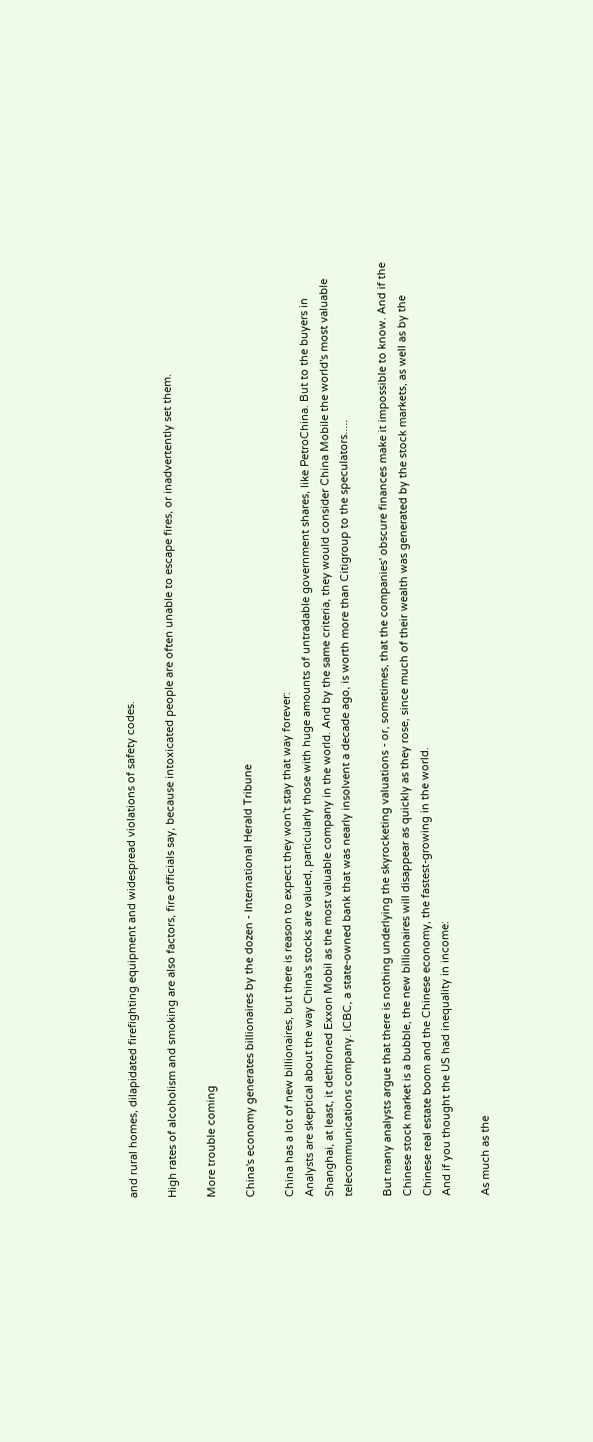and rural homes, dilapidated firefighting equipment and widespread violations of safety codes.

High rates of alcoholism and smoking are also factors, fire officials say, because intoxicated people are often unable to escape fires, or inadvertently set them.

More trouble coming

China's economy generates billionaires by the dozen - International Herald Tribune

China has a lot of new billionaires, but there is reason to expect they won't stay that way forever:
Analysts are skeptical about the way China's stocks are valued, particularly those with huge amounts of untradable government shares, like PetroChina. But to the buyers in Shanghai, at least, it dethroned Exxon Mobil as the most valuable company in the world. And by the same criteria, they would consider China Mobile the world's most valuable telecommunications company. ICBC, a state-owned bank that was nearly insolvent a decade ago, is worth more than Citigroup to the speculators.....

But many analysts argue that there is nothing underlying the skyrocketing valuations - or, sometimes, that the companies' obscure finances make it impossible to know. And if the Chinese stock market is a bubble, the new billionaires will disappear as quickly as they rose, since much of their wealth was generated by the stock markets, as well as by the Chinese real estate boom and the Chinese economy, the fastest-growing in the world.
And if you thought the US had inequality in income:

As much as the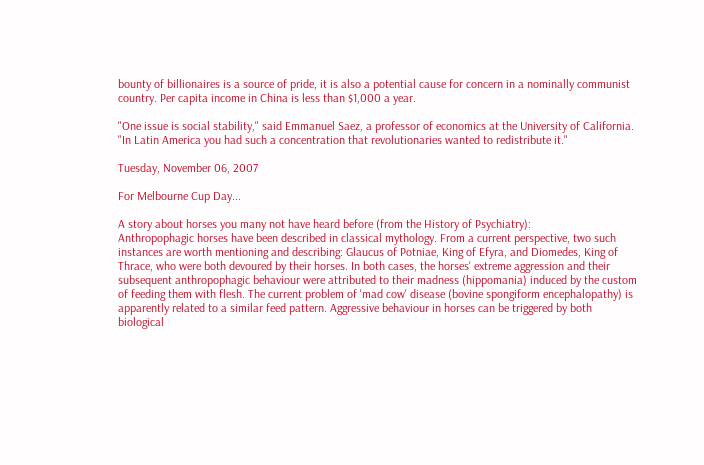bounty of billionaires is a source of pride, it is also a potential cause for concern in a nominally communist country. Per capita income in China is less than $1,000 a year.

"One issue is social stability," said Emmanuel Saez, a professor of economics at the University of California. "In Latin America you had such a concentration that revolutionaries wanted to redistribute it."

Tuesday, November 06, 2007

For Melbourne Cup Day...

A story about horses you many not have heard before (from the History of Psychiatry):
Anthropophagic horses have been described in classical mythology. From a current perspective, two such instances are worth mentioning and describing: Glaucus of Potniae, King of Efyra, and Diomedes, King of Thrace, who were both devoured by their horses. In both cases, the horses' extreme aggression and their subsequent anthropophagic behaviour were attributed to their madness (hippomania) induced by the custom of feeding them with flesh. The current problem of 'mad cow' disease (bovine spongiform encephalopathy) is apparently related to a similar feed pattern. Aggressive behaviour in horses can be triggered by both biological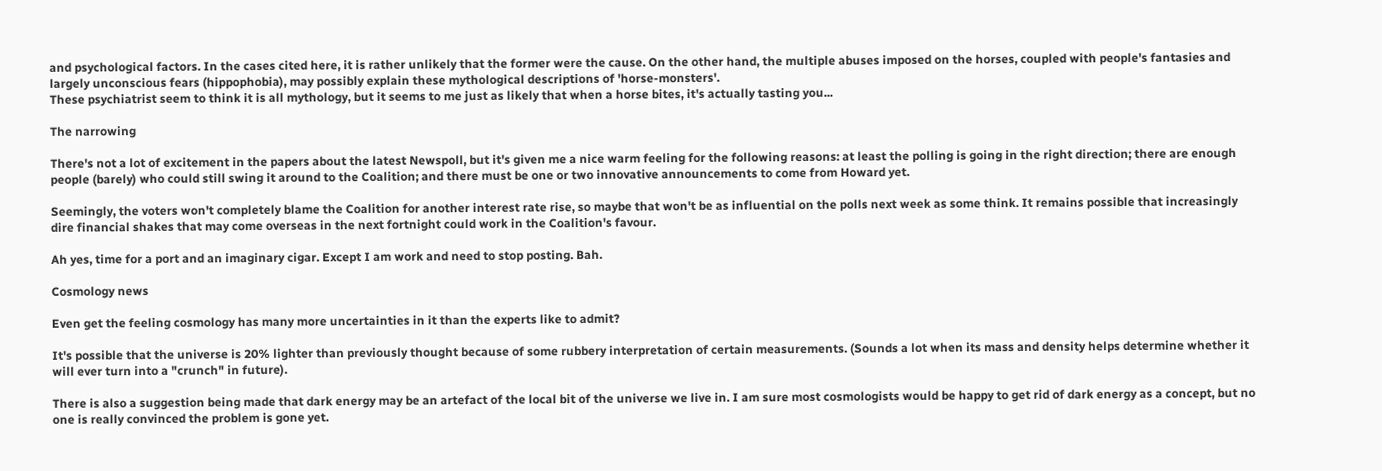and psychological factors. In the cases cited here, it is rather unlikely that the former were the cause. On the other hand, the multiple abuses imposed on the horses, coupled with people's fantasies and largely unconscious fears (hippophobia), may possibly explain these mythological descriptions of 'horse-monsters'.
These psychiatrist seem to think it is all mythology, but it seems to me just as likely that when a horse bites, it's actually tasting you...

The narrowing

There's not a lot of excitement in the papers about the latest Newspoll, but it's given me a nice warm feeling for the following reasons: at least the polling is going in the right direction; there are enough people (barely) who could still swing it around to the Coalition; and there must be one or two innovative announcements to come from Howard yet.

Seemingly, the voters won't completely blame the Coalition for another interest rate rise, so maybe that won't be as influential on the polls next week as some think. It remains possible that increasingly dire financial shakes that may come overseas in the next fortnight could work in the Coalition's favour.

Ah yes, time for a port and an imaginary cigar. Except I am work and need to stop posting. Bah.

Cosmology news

Even get the feeling cosmology has many more uncertainties in it than the experts like to admit?

It's possible that the universe is 20% lighter than previously thought because of some rubbery interpretation of certain measurements. (Sounds a lot when its mass and density helps determine whether it will ever turn into a "crunch" in future).

There is also a suggestion being made that dark energy may be an artefact of the local bit of the universe we live in. I am sure most cosmologists would be happy to get rid of dark energy as a concept, but no one is really convinced the problem is gone yet.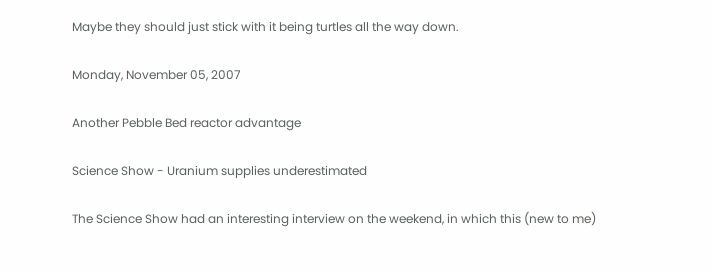Maybe they should just stick with it being turtles all the way down.

Monday, November 05, 2007

Another Pebble Bed reactor advantage

Science Show - Uranium supplies underestimated

The Science Show had an interesting interview on the weekend, in which this (new to me)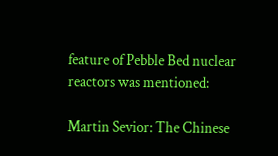feature of Pebble Bed nuclear reactors was mentioned:

Martin Sevior: The Chinese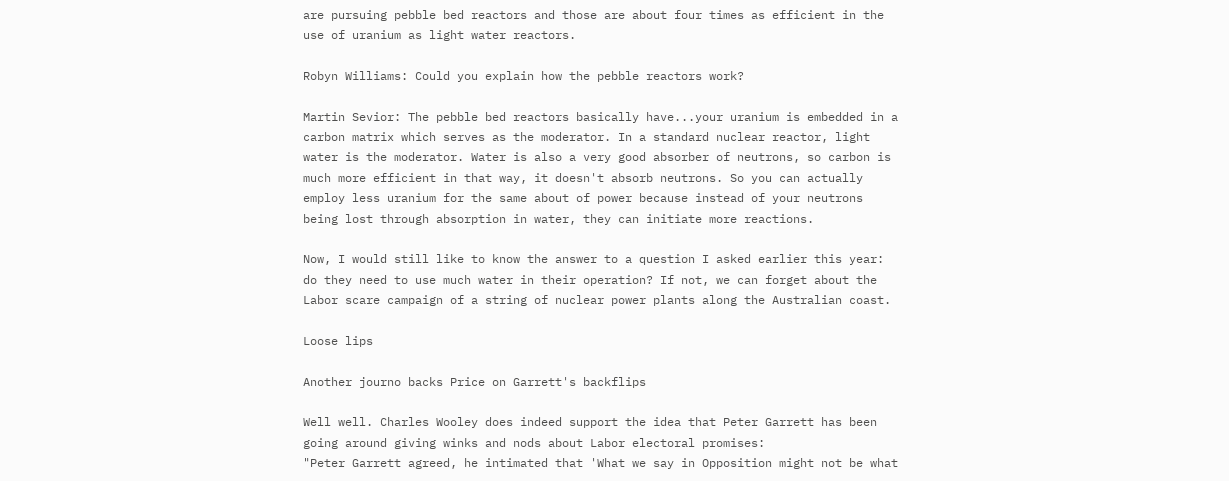are pursuing pebble bed reactors and those are about four times as efficient in the use of uranium as light water reactors.

Robyn Williams: Could you explain how the pebble reactors work?

Martin Sevior: The pebble bed reactors basically have...your uranium is embedded in a carbon matrix which serves as the moderator. In a standard nuclear reactor, light water is the moderator. Water is also a very good absorber of neutrons, so carbon is much more efficient in that way, it doesn't absorb neutrons. So you can actually employ less uranium for the same about of power because instead of your neutrons being lost through absorption in water, they can initiate more reactions.

Now, I would still like to know the answer to a question I asked earlier this year: do they need to use much water in their operation? If not, we can forget about the Labor scare campaign of a string of nuclear power plants along the Australian coast.

Loose lips

Another journo backs Price on Garrett's backflips

Well well. Charles Wooley does indeed support the idea that Peter Garrett has been going around giving winks and nods about Labor electoral promises:
"Peter Garrett agreed, he intimated that 'What we say in Opposition might not be what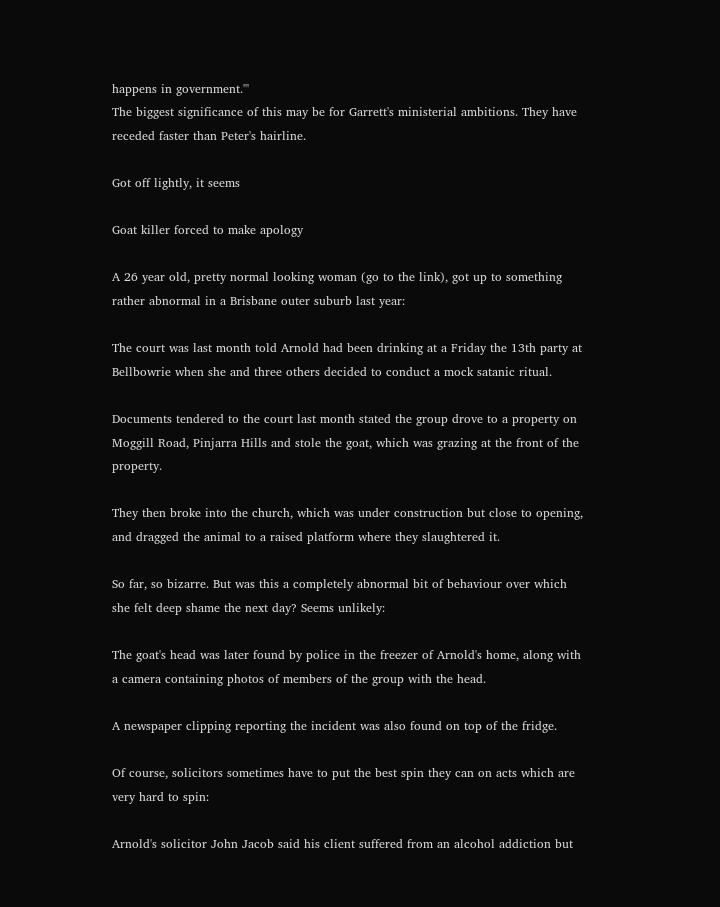happens in government.'''
The biggest significance of this may be for Garrett's ministerial ambitions. They have receded faster than Peter's hairline.

Got off lightly, it seems

Goat killer forced to make apology

A 26 year old, pretty normal looking woman (go to the link), got up to something rather abnormal in a Brisbane outer suburb last year:

The court was last month told Arnold had been drinking at a Friday the 13th party at Bellbowrie when she and three others decided to conduct a mock satanic ritual.

Documents tendered to the court last month stated the group drove to a property on Moggill Road, Pinjarra Hills and stole the goat, which was grazing at the front of the property.

They then broke into the church, which was under construction but close to opening, and dragged the animal to a raised platform where they slaughtered it.

So far, so bizarre. But was this a completely abnormal bit of behaviour over which she felt deep shame the next day? Seems unlikely:

The goat's head was later found by police in the freezer of Arnold's home, along with a camera containing photos of members of the group with the head.

A newspaper clipping reporting the incident was also found on top of the fridge.

Of course, solicitors sometimes have to put the best spin they can on acts which are very hard to spin:

Arnold's solicitor John Jacob said his client suffered from an alcohol addiction but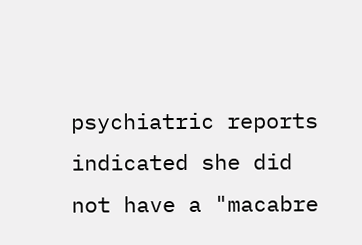psychiatric reports indicated she did not have a "macabre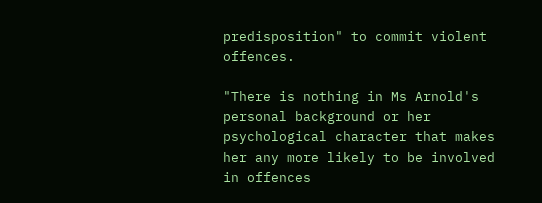predisposition" to commit violent offences.

"There is nothing in Ms Arnold's personal background or her psychological character that makes her any more likely to be involved in offences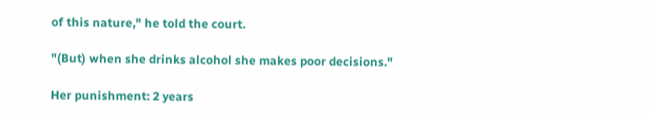of this nature," he told the court.

"(But) when she drinks alcohol she makes poor decisions."

Her punishment: 2 years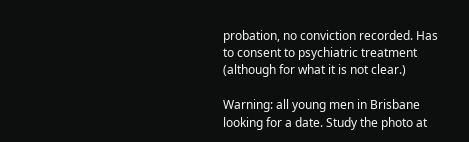probation, no conviction recorded. Has to consent to psychiatric treatment (although for what it is not clear.)

Warning: all young men in Brisbane looking for a date. Study the photo at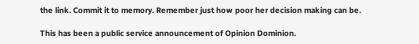the link. Commit it to memory. Remember just how poor her decision making can be.

This has been a public service announcement of Opinion Dominion.